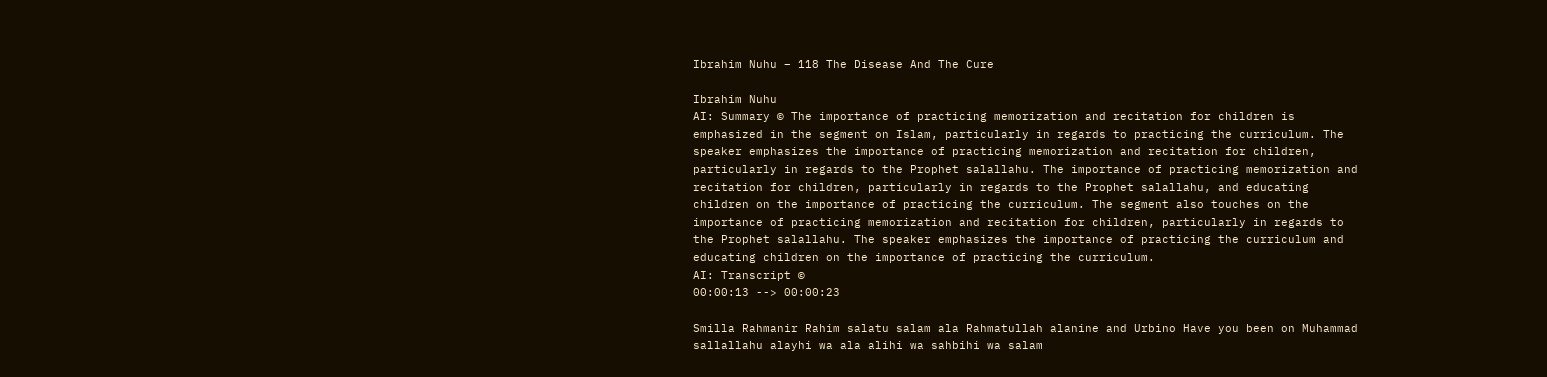Ibrahim Nuhu – 118 The Disease And The Cure

Ibrahim Nuhu
AI: Summary © The importance of practicing memorization and recitation for children is emphasized in the segment on Islam, particularly in regards to practicing the curriculum. The speaker emphasizes the importance of practicing memorization and recitation for children, particularly in regards to the Prophet salallahu. The importance of practicing memorization and recitation for children, particularly in regards to the Prophet salallahu, and educating children on the importance of practicing the curriculum. The segment also touches on the importance of practicing memorization and recitation for children, particularly in regards to the Prophet salallahu. The speaker emphasizes the importance of practicing the curriculum and educating children on the importance of practicing the curriculum.
AI: Transcript ©
00:00:13 --> 00:00:23

Smilla Rahmanir Rahim salatu salam ala Rahmatullah alanine and Urbino Have you been on Muhammad sallallahu alayhi wa ala alihi wa sahbihi wa salam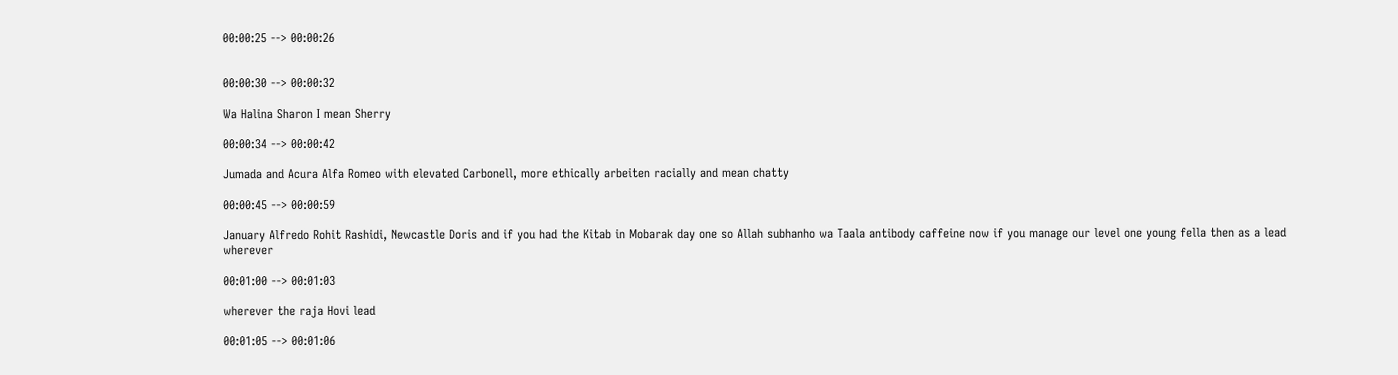00:00:25 --> 00:00:26


00:00:30 --> 00:00:32

Wa Halina Sharon I mean Sherry

00:00:34 --> 00:00:42

Jumada and Acura Alfa Romeo with elevated Carbonell, more ethically arbeiten racially and mean chatty

00:00:45 --> 00:00:59

January Alfredo Rohit Rashidi, Newcastle Doris and if you had the Kitab in Mobarak day one so Allah subhanho wa Taala antibody caffeine now if you manage our level one young fella then as a lead wherever

00:01:00 --> 00:01:03

wherever the raja Hovi lead

00:01:05 --> 00:01:06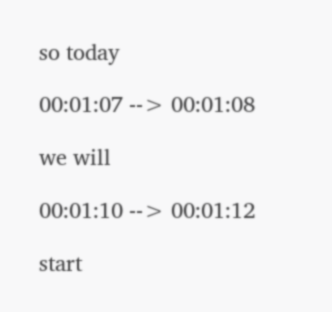so today

00:01:07 --> 00:01:08

we will

00:01:10 --> 00:01:12

start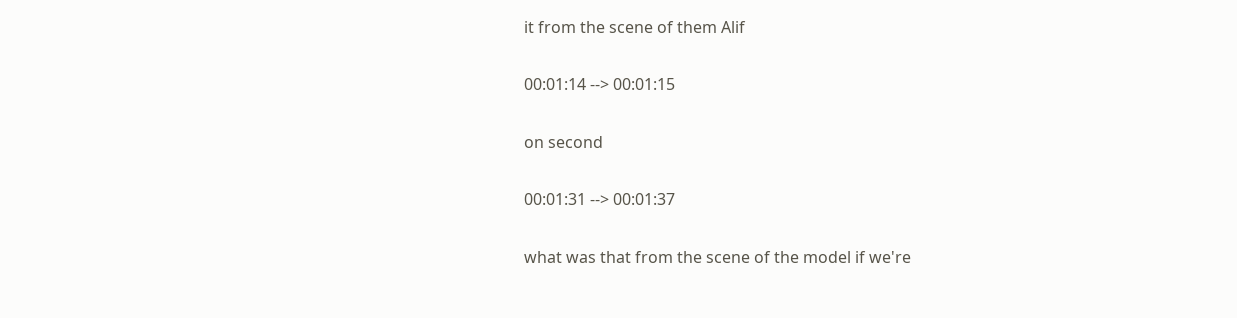it from the scene of them Alif

00:01:14 --> 00:01:15

on second

00:01:31 --> 00:01:37

what was that from the scene of the model if we're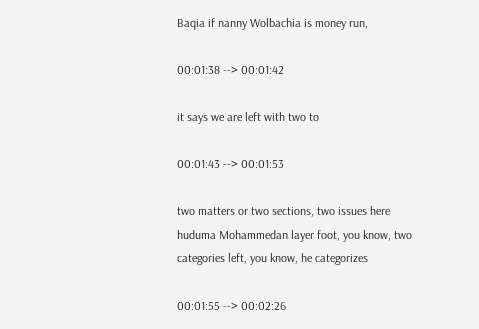Baqia if nanny Wolbachia is money run,

00:01:38 --> 00:01:42

it says we are left with two to

00:01:43 --> 00:01:53

two matters or two sections, two issues here huduma Mohammedan layer foot, you know, two categories left, you know, he categorizes

00:01:55 --> 00:02:26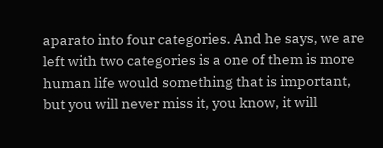aparato into four categories. And he says, we are left with two categories is a one of them is more human life would something that is important, but you will never miss it, you know, it will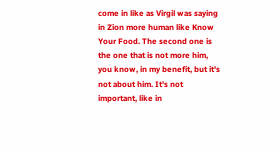come in like as Virgil was saying in Zion more human like Know Your Food. The second one is the one that is not more him, you know, in my benefit, but it's not about him. It's not important, like in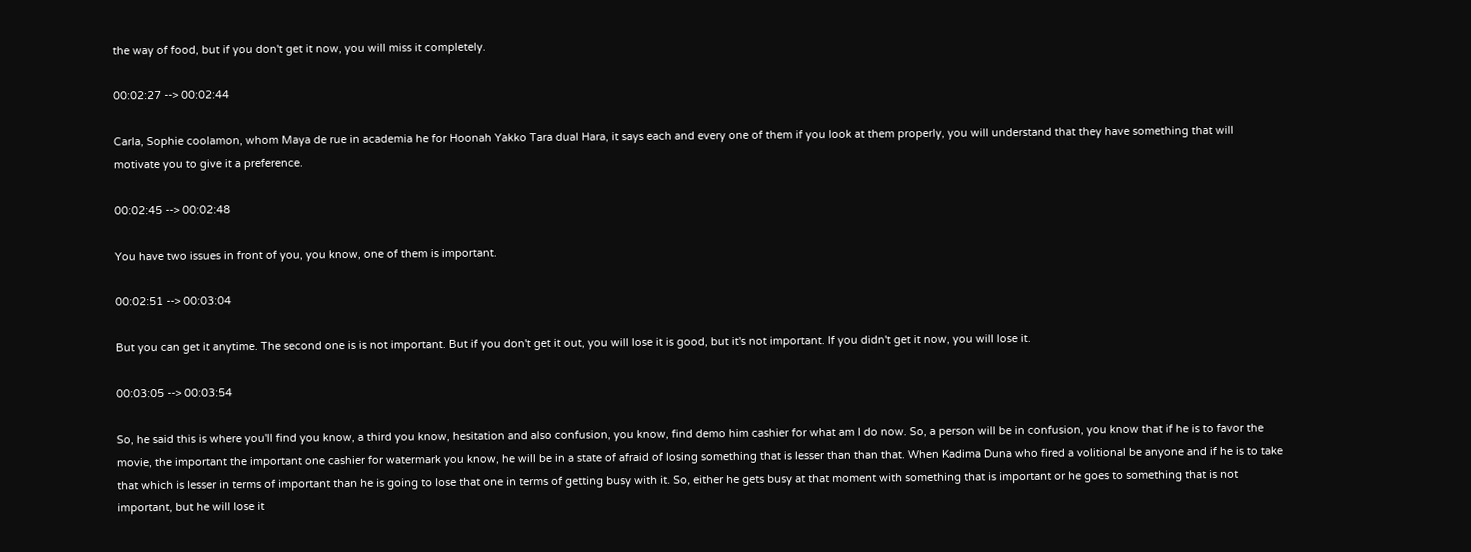the way of food, but if you don't get it now, you will miss it completely.

00:02:27 --> 00:02:44

Carla, Sophie coolamon, whom Maya de rue in academia he for Hoonah Yakko Tara dual Hara, it says each and every one of them if you look at them properly, you will understand that they have something that will motivate you to give it a preference.

00:02:45 --> 00:02:48

You have two issues in front of you, you know, one of them is important.

00:02:51 --> 00:03:04

But you can get it anytime. The second one is is not important. But if you don't get it out, you will lose it is good, but it's not important. If you didn't get it now, you will lose it.

00:03:05 --> 00:03:54

So, he said this is where you'll find you know, a third you know, hesitation and also confusion, you know, find demo him cashier for what am I do now. So, a person will be in confusion, you know that if he is to favor the movie, the important the important one cashier for watermark you know, he will be in a state of afraid of losing something that is lesser than than that. When Kadima Duna who fired a volitional be anyone and if he is to take that which is lesser in terms of important than he is going to lose that one in terms of getting busy with it. So, either he gets busy at that moment with something that is important or he goes to something that is not important, but he will lose it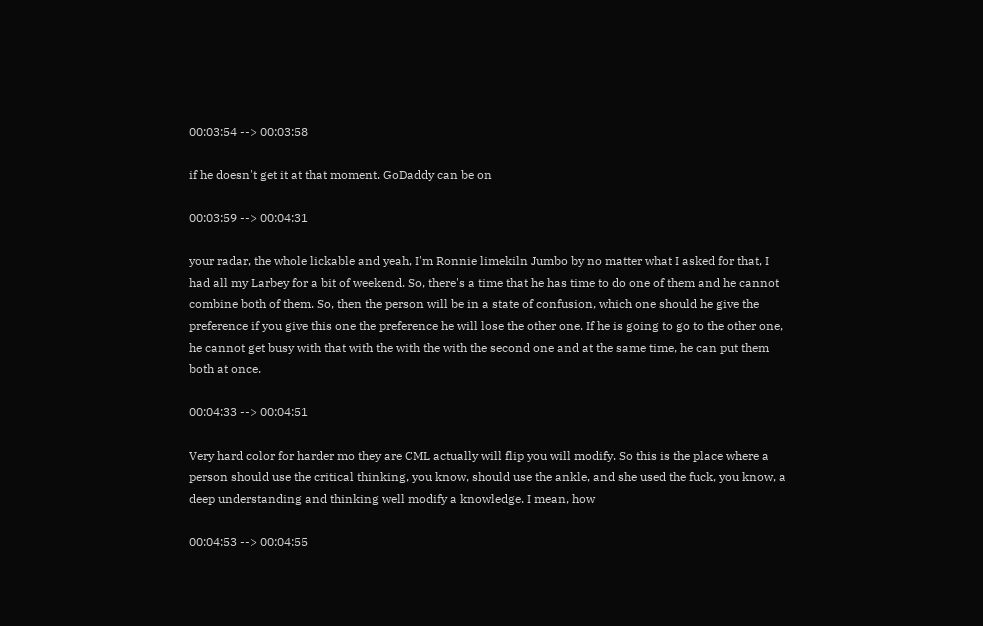00:03:54 --> 00:03:58

if he doesn't get it at that moment. GoDaddy can be on

00:03:59 --> 00:04:31

your radar, the whole lickable and yeah, I'm Ronnie limekiln Jumbo by no matter what I asked for that, I had all my Larbey for a bit of weekend. So, there's a time that he has time to do one of them and he cannot combine both of them. So, then the person will be in a state of confusion, which one should he give the preference if you give this one the preference he will lose the other one. If he is going to go to the other one, he cannot get busy with that with the with the with the second one and at the same time, he can put them both at once.

00:04:33 --> 00:04:51

Very hard color for harder mo they are CML actually will flip you will modify. So this is the place where a person should use the critical thinking, you know, should use the ankle, and she used the fuck, you know, a deep understanding and thinking well modify a knowledge. I mean, how

00:04:53 --> 00:04:55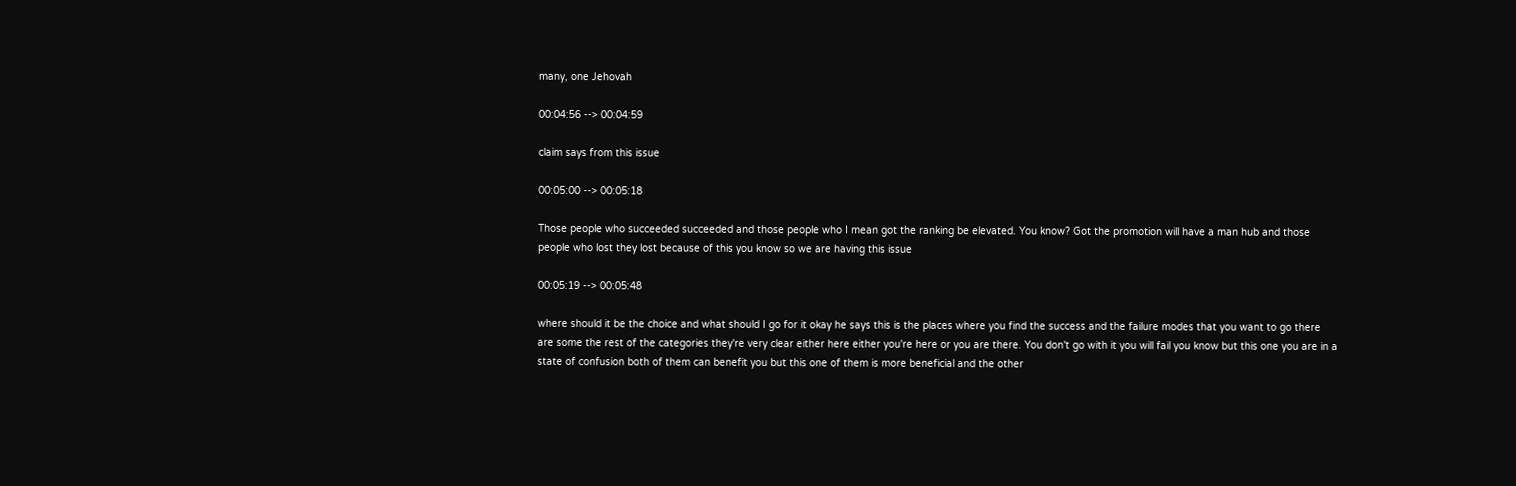many, one Jehovah

00:04:56 --> 00:04:59

claim says from this issue

00:05:00 --> 00:05:18

Those people who succeeded succeeded and those people who I mean got the ranking be elevated. You know? Got the promotion will have a man hub and those people who lost they lost because of this you know so we are having this issue

00:05:19 --> 00:05:48

where should it be the choice and what should I go for it okay he says this is the places where you find the success and the failure modes that you want to go there are some the rest of the categories they're very clear either here either you're here or you are there. You don't go with it you will fail you know but this one you are in a state of confusion both of them can benefit you but this one of them is more beneficial and the other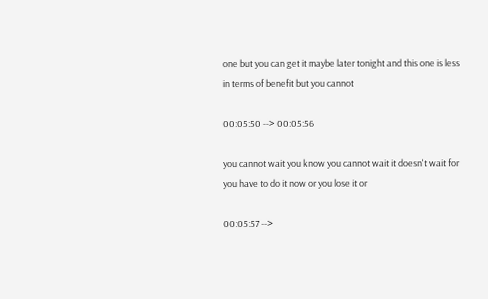one but you can get it maybe later tonight and this one is less in terms of benefit but you cannot

00:05:50 --> 00:05:56

you cannot wait you know you cannot wait it doesn't wait for you have to do it now or you lose it or

00:05:57 -->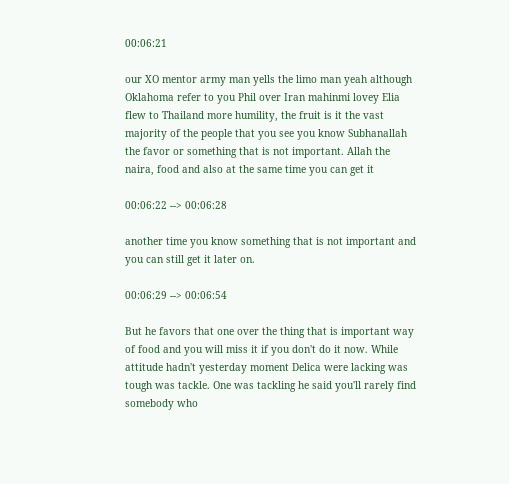00:06:21

our XO mentor army man yells the limo man yeah although Oklahoma refer to you Phil over Iran mahinmi lovey Elia flew to Thailand more humility, the fruit is it the vast majority of the people that you see you know Subhanallah the favor or something that is not important. Allah the naira, food and also at the same time you can get it

00:06:22 --> 00:06:28

another time you know something that is not important and you can still get it later on.

00:06:29 --> 00:06:54

But he favors that one over the thing that is important way of food and you will miss it if you don't do it now. While attitude hadn't yesterday moment Delica were lacking was tough was tackle. One was tackling he said you'll rarely find somebody who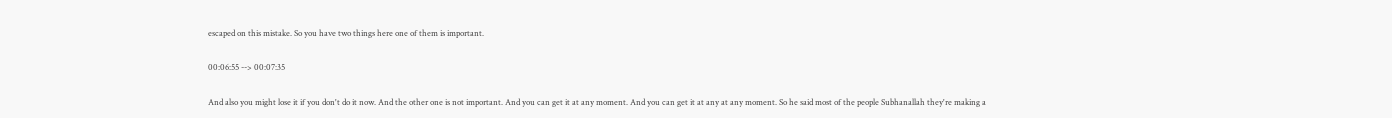escaped on this mistake. So you have two things here one of them is important.

00:06:55 --> 00:07:35

And also you might lose it if you don't do it now. And the other one is not important. And you can get it at any moment. And you can get it at any at any moment. So he said most of the people Subhanallah they're making a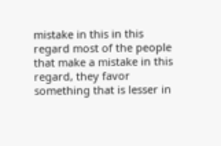mistake in this in this regard most of the people that make a mistake in this regard, they favor something that is lesser in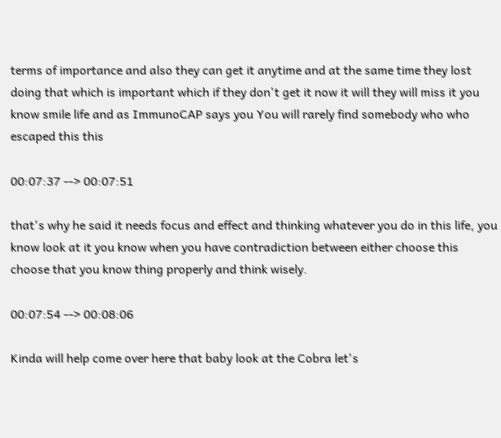terms of importance and also they can get it anytime and at the same time they lost doing that which is important which if they don't get it now it will they will miss it you know smile life and as ImmunoCAP says you You will rarely find somebody who who escaped this this

00:07:37 --> 00:07:51

that's why he said it needs focus and effect and thinking whatever you do in this life, you know look at it you know when you have contradiction between either choose this choose that you know thing properly and think wisely.

00:07:54 --> 00:08:06

Kinda will help come over here that baby look at the Cobra let's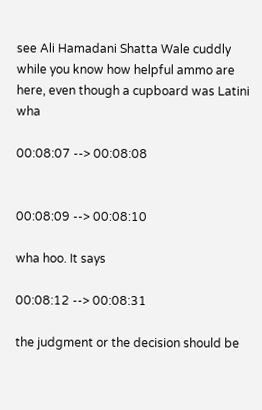see Ali Hamadani Shatta Wale cuddly while you know how helpful ammo are here, even though a cupboard was Latini wha

00:08:07 --> 00:08:08


00:08:09 --> 00:08:10

wha hoo. It says

00:08:12 --> 00:08:31

the judgment or the decision should be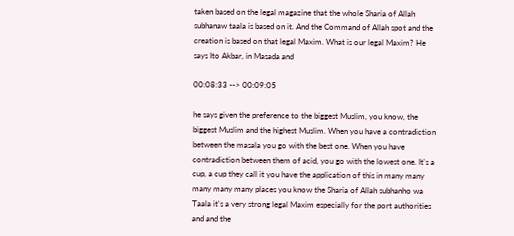taken based on the legal magazine that the whole Sharia of Allah subhanaw taala is based on it. And the Command of Allah spot and the creation is based on that legal Maxim. What is our legal Maxim? He says Ito Akbar, in Masada and

00:08:33 --> 00:09:05

he says given the preference to the biggest Muslim, you know, the biggest Muslim and the highest Muslim. When you have a contradiction between the masala you go with the best one. When you have contradiction between them of acid, you go with the lowest one. It's a cup, a cup they call it you have the application of this in many many many many many places you know the Sharia of Allah subhanho wa Taala it's a very strong legal Maxim especially for the port authorities and and the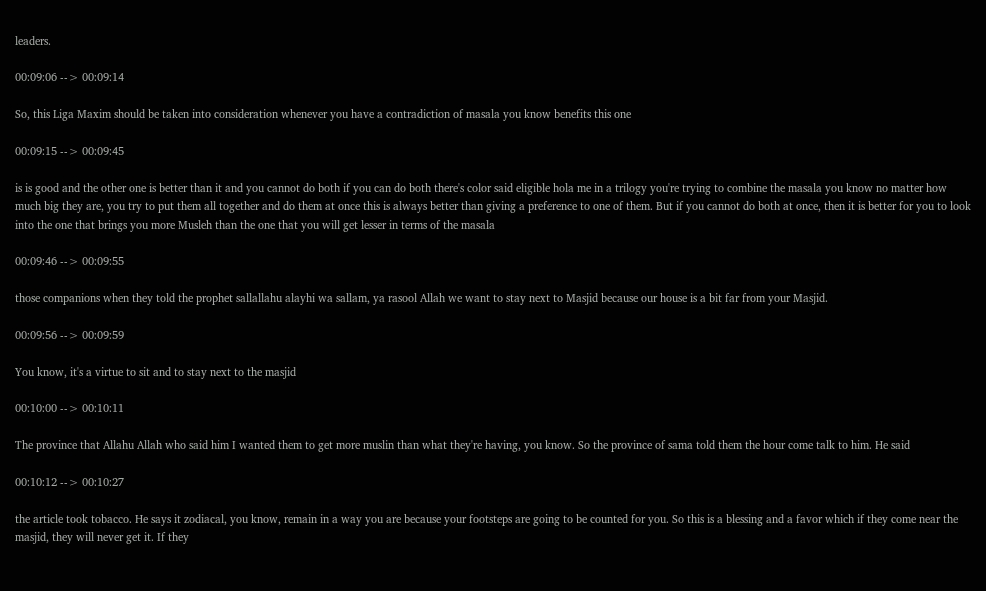leaders.

00:09:06 --> 00:09:14

So, this Liga Maxim should be taken into consideration whenever you have a contradiction of masala you know benefits this one

00:09:15 --> 00:09:45

is is good and the other one is better than it and you cannot do both if you can do both there's color said eligible hola me in a trilogy you're trying to combine the masala you know no matter how much big they are, you try to put them all together and do them at once this is always better than giving a preference to one of them. But if you cannot do both at once, then it is better for you to look into the one that brings you more Musleh than the one that you will get lesser in terms of the masala

00:09:46 --> 00:09:55

those companions when they told the prophet sallallahu alayhi wa sallam, ya rasool Allah we want to stay next to Masjid because our house is a bit far from your Masjid.

00:09:56 --> 00:09:59

You know, it's a virtue to sit and to stay next to the masjid

00:10:00 --> 00:10:11

The province that Allahu Allah who said him I wanted them to get more muslin than what they're having, you know. So the province of sama told them the hour come talk to him. He said

00:10:12 --> 00:10:27

the article took tobacco. He says it zodiacal, you know, remain in a way you are because your footsteps are going to be counted for you. So this is a blessing and a favor which if they come near the masjid, they will never get it. If they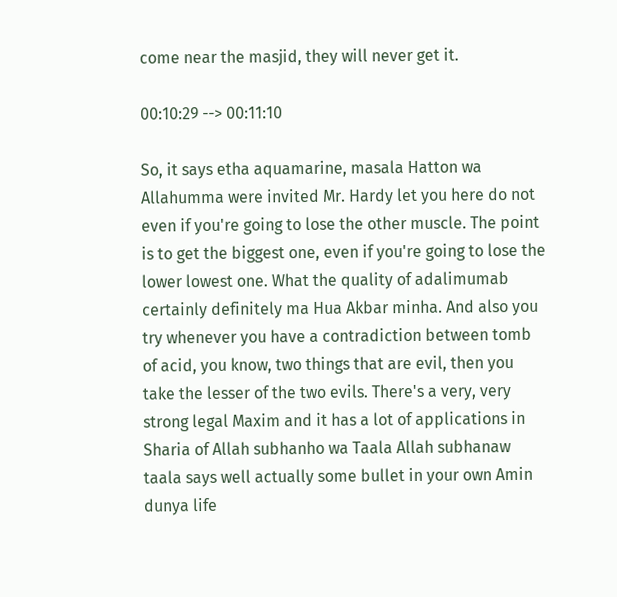come near the masjid, they will never get it.

00:10:29 --> 00:11:10

So, it says etha aquamarine, masala Hatton wa Allahumma were invited Mr. Hardy let you here do not even if you're going to lose the other muscle. The point is to get the biggest one, even if you're going to lose the lower lowest one. What the quality of adalimumab certainly definitely ma Hua Akbar minha. And also you try whenever you have a contradiction between tomb of acid, you know, two things that are evil, then you take the lesser of the two evils. There's a very, very strong legal Maxim and it has a lot of applications in Sharia of Allah subhanho wa Taala Allah subhanaw taala says well actually some bullet in your own Amin dunya life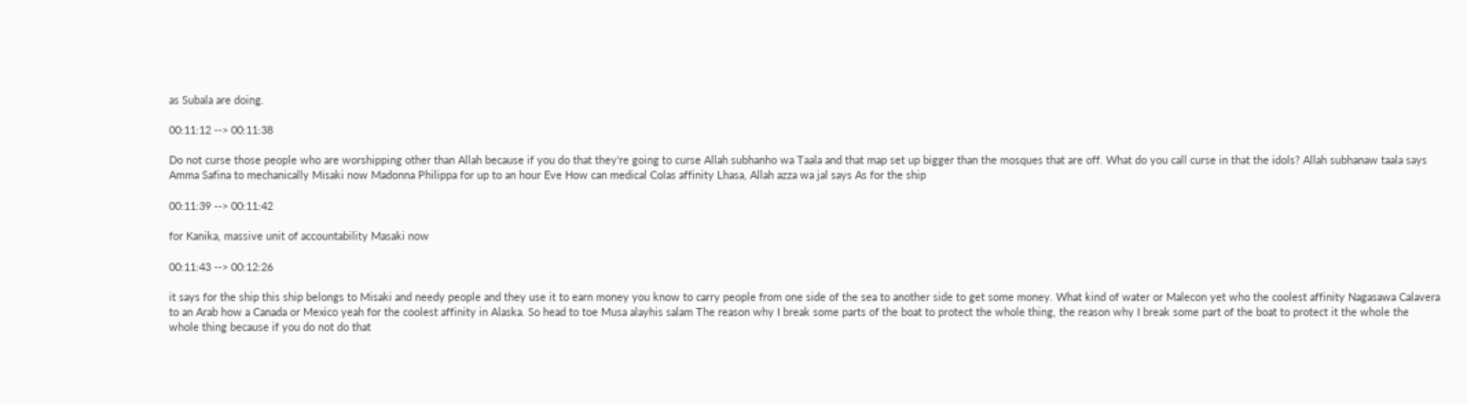as Subala are doing.

00:11:12 --> 00:11:38

Do not curse those people who are worshipping other than Allah because if you do that they're going to curse Allah subhanho wa Taala and that map set up bigger than the mosques that are off. What do you call curse in that the idols? Allah subhanaw taala says Amma Safina to mechanically Misaki now Madonna Philippa for up to an hour Eve How can medical Colas affinity Lhasa, Allah azza wa jal says As for the ship

00:11:39 --> 00:11:42

for Kanika, massive unit of accountability Masaki now

00:11:43 --> 00:12:26

it says for the ship this ship belongs to Misaki and needy people and they use it to earn money you know to carry people from one side of the sea to another side to get some money. What kind of water or Malecon yet who the coolest affinity Nagasawa Calavera to an Arab how a Canada or Mexico yeah for the coolest affinity in Alaska. So head to toe Musa alayhis salam The reason why I break some parts of the boat to protect the whole thing, the reason why I break some part of the boat to protect it the whole the whole thing because if you do not do that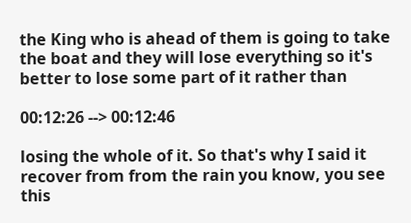the King who is ahead of them is going to take the boat and they will lose everything so it's better to lose some part of it rather than

00:12:26 --> 00:12:46

losing the whole of it. So that's why I said it recover from from the rain you know, you see this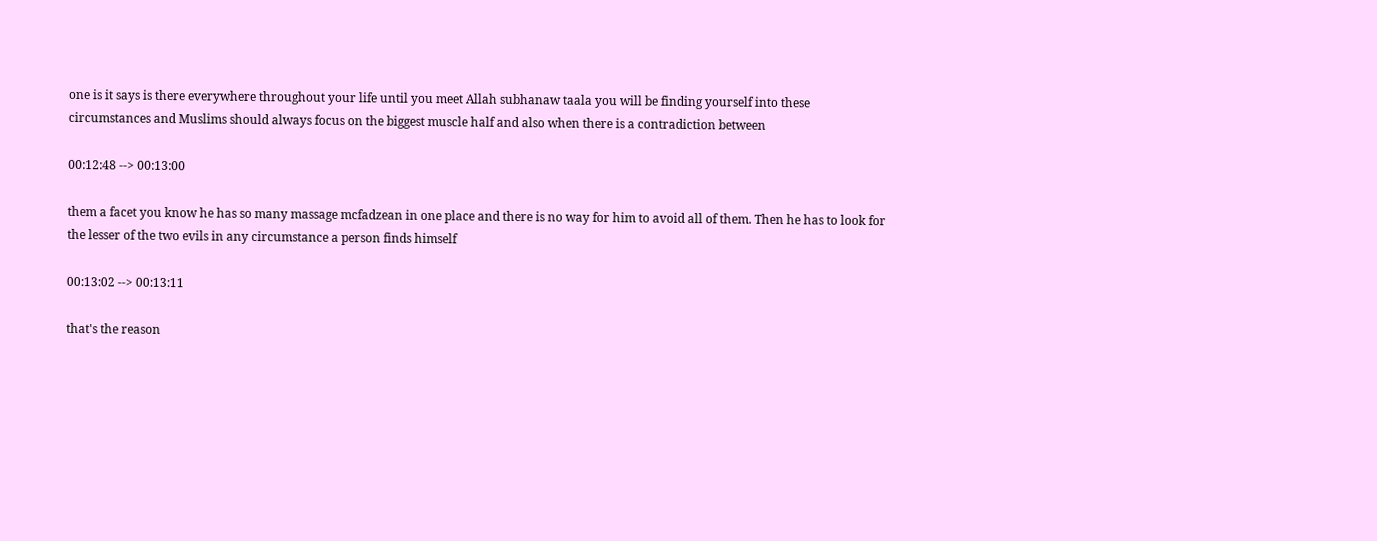one is it says is there everywhere throughout your life until you meet Allah subhanaw taala you will be finding yourself into these circumstances and Muslims should always focus on the biggest muscle half and also when there is a contradiction between

00:12:48 --> 00:13:00

them a facet you know he has so many massage mcfadzean in one place and there is no way for him to avoid all of them. Then he has to look for the lesser of the two evils in any circumstance a person finds himself

00:13:02 --> 00:13:11

that's the reason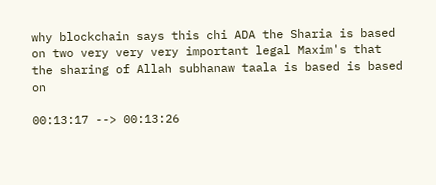why blockchain says this chi ADA the Sharia is based on two very very very important legal Maxim's that the sharing of Allah subhanaw taala is based is based on

00:13:17 --> 00:13:26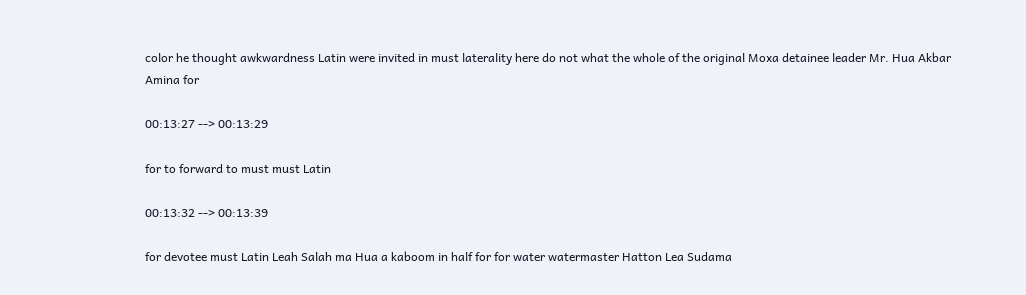color he thought awkwardness Latin were invited in must laterality here do not what the whole of the original Moxa detainee leader Mr. Hua Akbar Amina for

00:13:27 --> 00:13:29

for to forward to must must Latin

00:13:32 --> 00:13:39

for devotee must Latin Leah Salah ma Hua a kaboom in half for for water watermaster Hatton Lea Sudama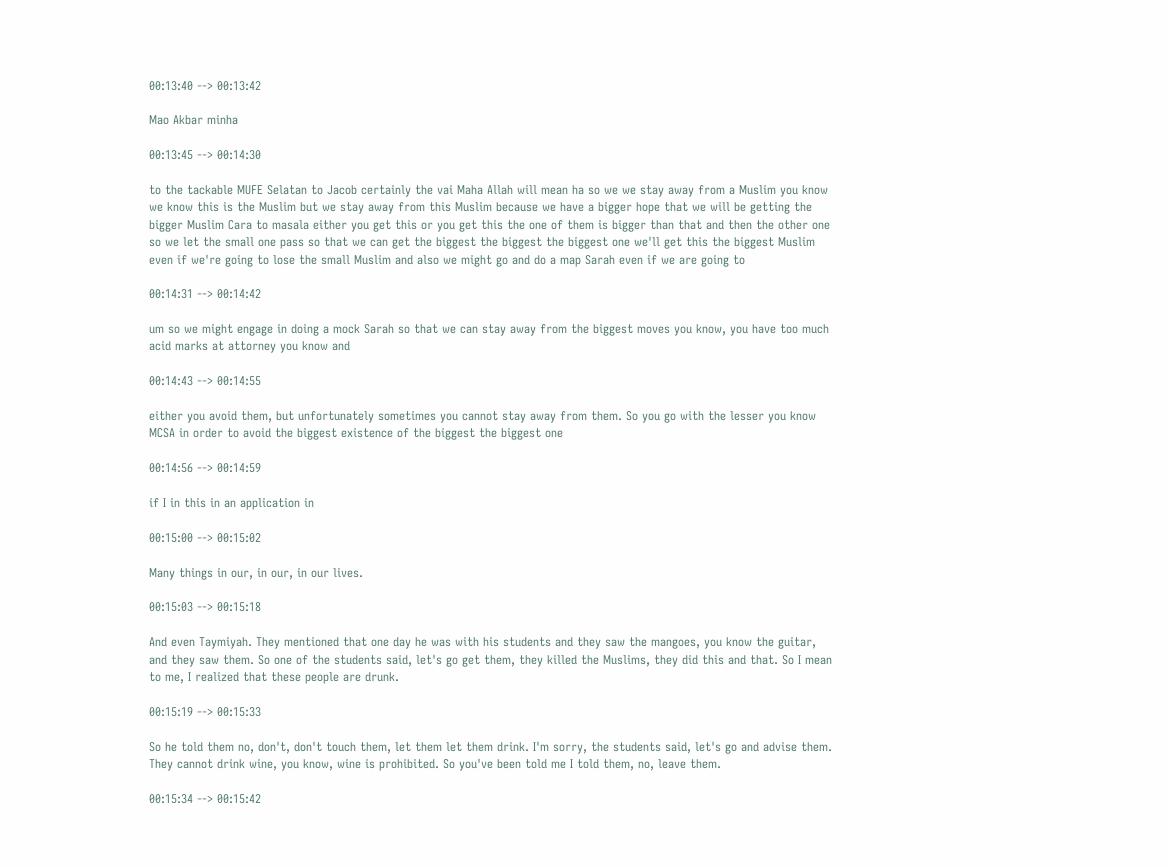00:13:40 --> 00:13:42

Mao Akbar minha

00:13:45 --> 00:14:30

to the tackable MUFE Selatan to Jacob certainly the vai Maha Allah will mean ha so we we stay away from a Muslim you know we know this is the Muslim but we stay away from this Muslim because we have a bigger hope that we will be getting the bigger Muslim Cara to masala either you get this or you get this the one of them is bigger than that and then the other one so we let the small one pass so that we can get the biggest the biggest the biggest one we'll get this the biggest Muslim even if we're going to lose the small Muslim and also we might go and do a map Sarah even if we are going to

00:14:31 --> 00:14:42

um so we might engage in doing a mock Sarah so that we can stay away from the biggest moves you know, you have too much acid marks at attorney you know and

00:14:43 --> 00:14:55

either you avoid them, but unfortunately sometimes you cannot stay away from them. So you go with the lesser you know MCSA in order to avoid the biggest existence of the biggest the biggest one

00:14:56 --> 00:14:59

if I in this in an application in

00:15:00 --> 00:15:02

Many things in our, in our, in our lives.

00:15:03 --> 00:15:18

And even Taymiyah. They mentioned that one day he was with his students and they saw the mangoes, you know the guitar, and they saw them. So one of the students said, let's go get them, they killed the Muslims, they did this and that. So I mean to me, I realized that these people are drunk.

00:15:19 --> 00:15:33

So he told them no, don't, don't touch them, let them let them drink. I'm sorry, the students said, let's go and advise them. They cannot drink wine, you know, wine is prohibited. So you've been told me I told them, no, leave them.

00:15:34 --> 00:15:42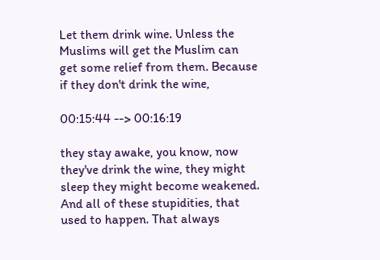Let them drink wine. Unless the Muslims will get the Muslim can get some relief from them. Because if they don't drink the wine,

00:15:44 --> 00:16:19

they stay awake, you know, now they've drink the wine, they might sleep they might become weakened. And all of these stupidities, that used to happen. That always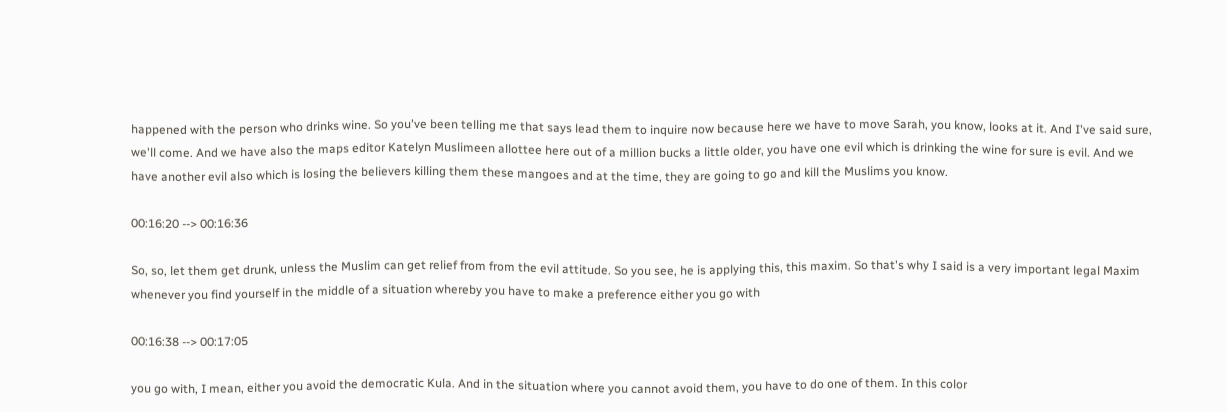happened with the person who drinks wine. So you've been telling me that says lead them to inquire now because here we have to move Sarah, you know, looks at it. And I've said sure, we'll come. And we have also the maps editor Katelyn Muslimeen allottee here out of a million bucks a little older, you have one evil which is drinking the wine for sure is evil. And we have another evil also which is losing the believers killing them these mangoes and at the time, they are going to go and kill the Muslims you know.

00:16:20 --> 00:16:36

So, so, let them get drunk, unless the Muslim can get relief from from the evil attitude. So you see, he is applying this, this maxim. So that's why I said is a very important legal Maxim whenever you find yourself in the middle of a situation whereby you have to make a preference either you go with

00:16:38 --> 00:17:05

you go with, I mean, either you avoid the democratic Kula. And in the situation where you cannot avoid them, you have to do one of them. In this color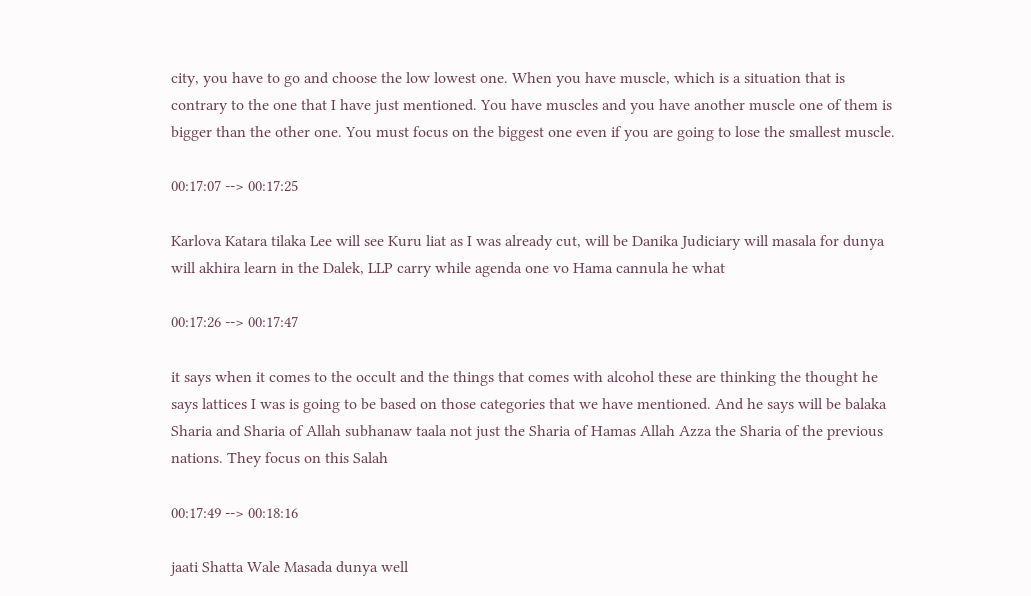city, you have to go and choose the low lowest one. When you have muscle, which is a situation that is contrary to the one that I have just mentioned. You have muscles and you have another muscle one of them is bigger than the other one. You must focus on the biggest one even if you are going to lose the smallest muscle.

00:17:07 --> 00:17:25

Karlova Katara tilaka Lee will see Kuru liat as I was already cut, will be Danika Judiciary will masala for dunya will akhira learn in the Dalek, LLP carry while agenda one vo Hama cannula he what

00:17:26 --> 00:17:47

it says when it comes to the occult and the things that comes with alcohol these are thinking the thought he says lattices I was is going to be based on those categories that we have mentioned. And he says will be balaka Sharia and Sharia of Allah subhanaw taala not just the Sharia of Hamas Allah Azza the Sharia of the previous nations. They focus on this Salah

00:17:49 --> 00:18:16

jaati Shatta Wale Masada dunya well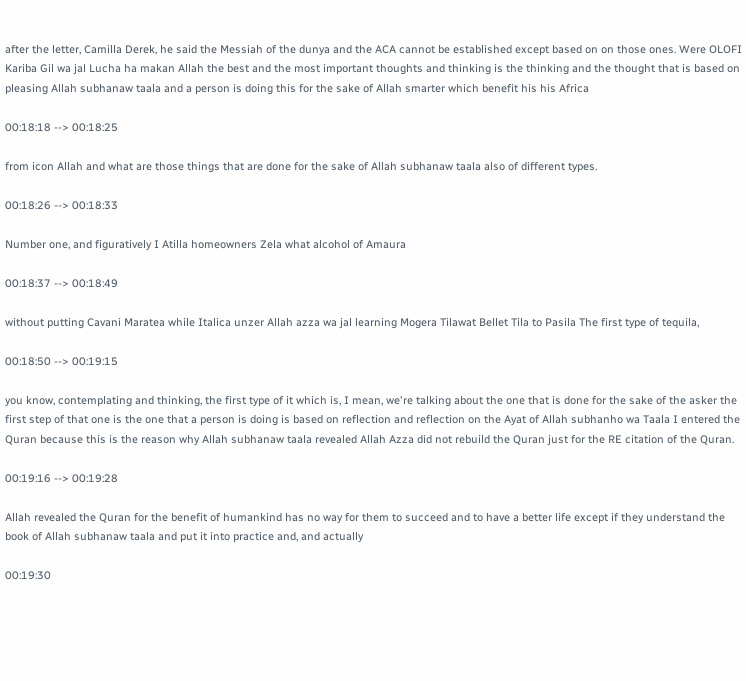after the letter, Camilla Derek, he said the Messiah of the dunya and the ACA cannot be established except based on on those ones. Were OLOFI Kariba Gil wa jal Lucha ha makan Allah the best and the most important thoughts and thinking is the thinking and the thought that is based on pleasing Allah subhanaw taala and a person is doing this for the sake of Allah smarter which benefit his his Africa

00:18:18 --> 00:18:25

from icon Allah and what are those things that are done for the sake of Allah subhanaw taala also of different types.

00:18:26 --> 00:18:33

Number one, and figuratively I Atilla homeowners Zela what alcohol of Amaura

00:18:37 --> 00:18:49

without putting Cavani Maratea while Italica unzer Allah azza wa jal learning Mogera Tilawat Bellet Tila to Pasila The first type of tequila,

00:18:50 --> 00:19:15

you know, contemplating and thinking, the first type of it which is, I mean, we're talking about the one that is done for the sake of the asker the first step of that one is the one that a person is doing is based on reflection and reflection on the Ayat of Allah subhanho wa Taala I entered the Quran because this is the reason why Allah subhanaw taala revealed Allah Azza did not rebuild the Quran just for the RE citation of the Quran.

00:19:16 --> 00:19:28

Allah revealed the Quran for the benefit of humankind has no way for them to succeed and to have a better life except if they understand the book of Allah subhanaw taala and put it into practice and, and actually

00:19:30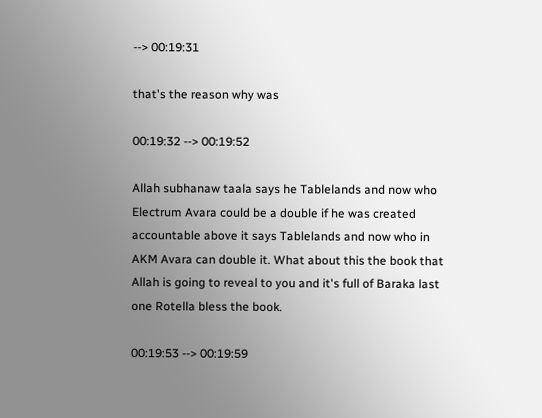--> 00:19:31

that's the reason why was

00:19:32 --> 00:19:52

Allah subhanaw taala says he Tablelands and now who Electrum Avara could be a double if he was created accountable above it says Tablelands and now who in AKM Avara can double it. What about this the book that Allah is going to reveal to you and it's full of Baraka last one Rotella bless the book.

00:19:53 --> 00:19:59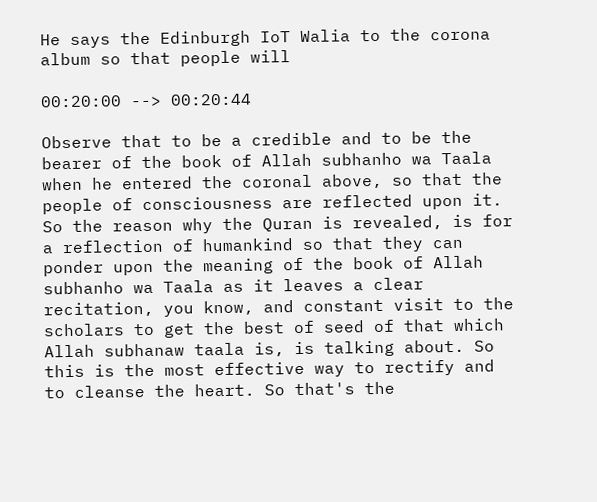He says the Edinburgh IoT Walia to the corona album so that people will

00:20:00 --> 00:20:44

Observe that to be a credible and to be the bearer of the book of Allah subhanho wa Taala when he entered the coronal above, so that the people of consciousness are reflected upon it. So the reason why the Quran is revealed, is for a reflection of humankind so that they can ponder upon the meaning of the book of Allah subhanho wa Taala as it leaves a clear recitation, you know, and constant visit to the scholars to get the best of seed of that which Allah subhanaw taala is, is talking about. So this is the most effective way to rectify and to cleanse the heart. So that's the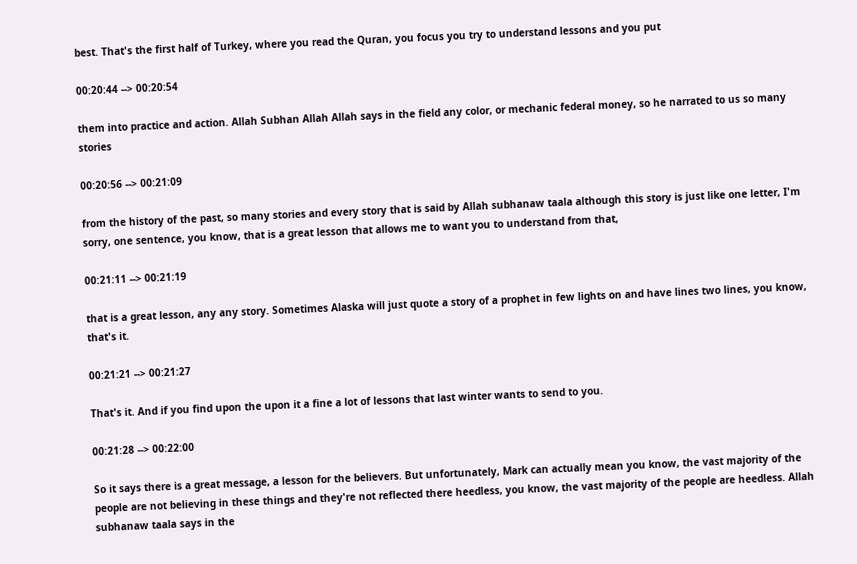best. That's the first half of Turkey, where you read the Quran, you focus you try to understand lessons and you put

00:20:44 --> 00:20:54

them into practice and action. Allah Subhan Allah Allah says in the field any color, or mechanic federal money, so he narrated to us so many stories

00:20:56 --> 00:21:09

from the history of the past, so many stories and every story that is said by Allah subhanaw taala although this story is just like one letter, I'm sorry, one sentence, you know, that is a great lesson that allows me to want you to understand from that,

00:21:11 --> 00:21:19

that is a great lesson, any any story. Sometimes Alaska will just quote a story of a prophet in few lights on and have lines two lines, you know, that's it.

00:21:21 --> 00:21:27

That's it. And if you find upon the upon it a fine a lot of lessons that last winter wants to send to you.

00:21:28 --> 00:22:00

So it says there is a great message, a lesson for the believers. But unfortunately, Mark can actually mean you know, the vast majority of the people are not believing in these things and they're not reflected there heedless, you know, the vast majority of the people are heedless. Allah subhanaw taala says in the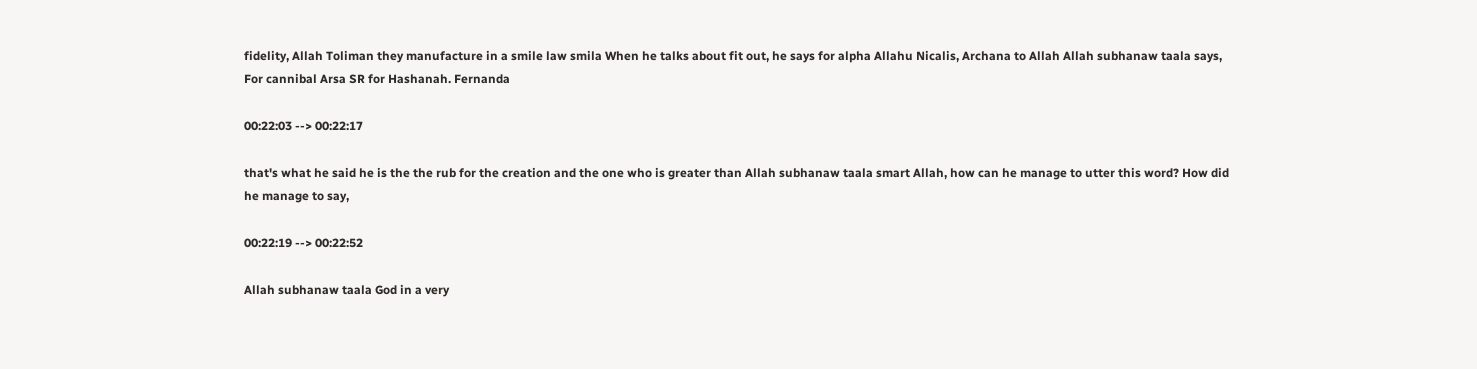fidelity, Allah Toliman they manufacture in a smile law smila When he talks about fit out, he says for alpha Allahu Nicalis, Archana to Allah Allah subhanaw taala says, For cannibal Arsa SR for Hashanah. Fernanda

00:22:03 --> 00:22:17

that's what he said he is the the rub for the creation and the one who is greater than Allah subhanaw taala smart Allah, how can he manage to utter this word? How did he manage to say,

00:22:19 --> 00:22:52

Allah subhanaw taala God in a very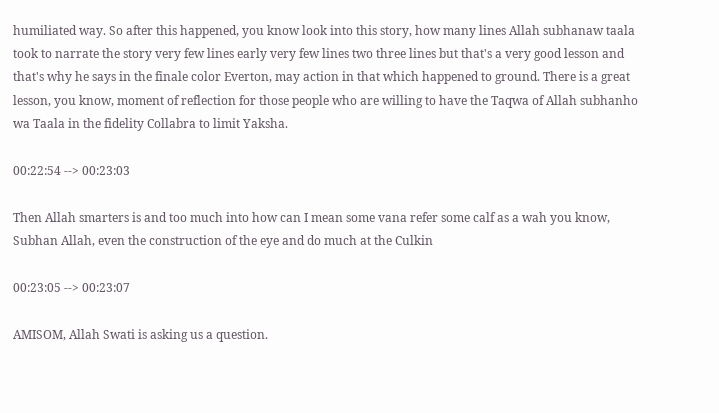humiliated way. So after this happened, you know look into this story, how many lines Allah subhanaw taala took to narrate the story very few lines early very few lines two three lines but that's a very good lesson and that's why he says in the finale color Everton, may action in that which happened to ground. There is a great lesson, you know, moment of reflection for those people who are willing to have the Taqwa of Allah subhanho wa Taala in the fidelity Collabra to limit Yaksha.

00:22:54 --> 00:23:03

Then Allah smarters is and too much into how can I mean some vana refer some calf as a wah you know, Subhan Allah, even the construction of the eye and do much at the Culkin

00:23:05 --> 00:23:07

AMISOM, Allah Swati is asking us a question.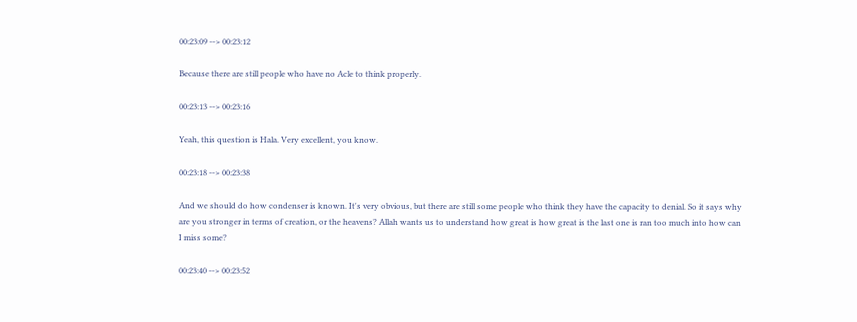00:23:09 --> 00:23:12

Because there are still people who have no Acle to think properly.

00:23:13 --> 00:23:16

Yeah, this question is Hala. Very excellent, you know.

00:23:18 --> 00:23:38

And we should do how condenser is known. It's very obvious, but there are still some people who think they have the capacity to denial. So it says why are you stronger in terms of creation, or the heavens? Allah wants us to understand how great is how great is the last one is ran too much into how can I miss some?

00:23:40 --> 00:23:52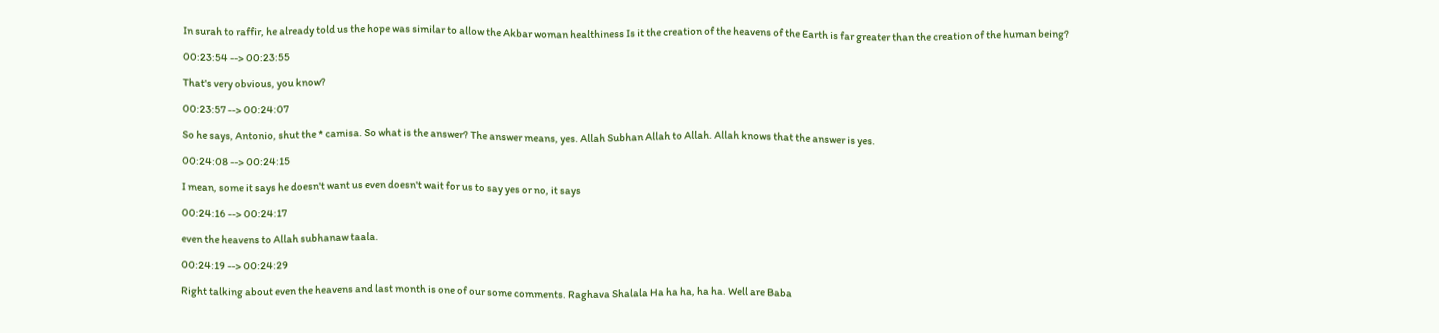In surah to raffir, he already told us the hope was similar to allow the Akbar woman healthiness Is it the creation of the heavens of the Earth is far greater than the creation of the human being?

00:23:54 --> 00:23:55

That's very obvious, you know?

00:23:57 --> 00:24:07

So he says, Antonio, shut the * camisa. So what is the answer? The answer means, yes. Allah Subhan Allah to Allah. Allah knows that the answer is yes.

00:24:08 --> 00:24:15

I mean, some it says he doesn't want us even doesn't wait for us to say yes or no, it says

00:24:16 --> 00:24:17

even the heavens to Allah subhanaw taala.

00:24:19 --> 00:24:29

Right talking about even the heavens and last month is one of our some comments. Raghava Shalala Ha ha ha, ha ha. Well are Baba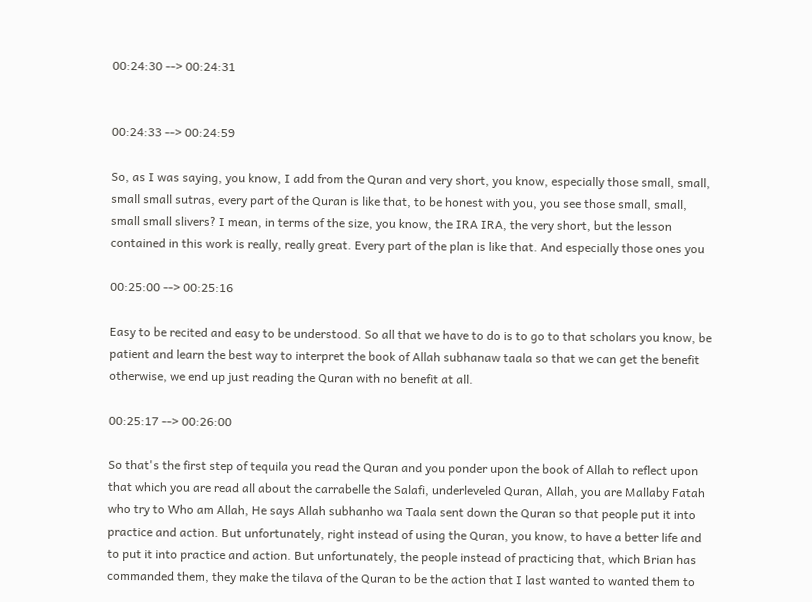00:24:30 --> 00:24:31


00:24:33 --> 00:24:59

So, as I was saying, you know, I add from the Quran and very short, you know, especially those small, small, small small sutras, every part of the Quran is like that, to be honest with you, you see those small, small, small small slivers? I mean, in terms of the size, you know, the IRA IRA, the very short, but the lesson contained in this work is really, really great. Every part of the plan is like that. And especially those ones you

00:25:00 --> 00:25:16

Easy to be recited and easy to be understood. So all that we have to do is to go to that scholars you know, be patient and learn the best way to interpret the book of Allah subhanaw taala so that we can get the benefit otherwise, we end up just reading the Quran with no benefit at all.

00:25:17 --> 00:26:00

So that's the first step of tequila you read the Quran and you ponder upon the book of Allah to reflect upon that which you are read all about the carrabelle the Salafi, underleveled Quran, Allah, you are Mallaby Fatah who try to Who am Allah, He says Allah subhanho wa Taala sent down the Quran so that people put it into practice and action. But unfortunately, right instead of using the Quran, you know, to have a better life and to put it into practice and action. But unfortunately, the people instead of practicing that, which Brian has commanded them, they make the tilava of the Quran to be the action that I last wanted to wanted them to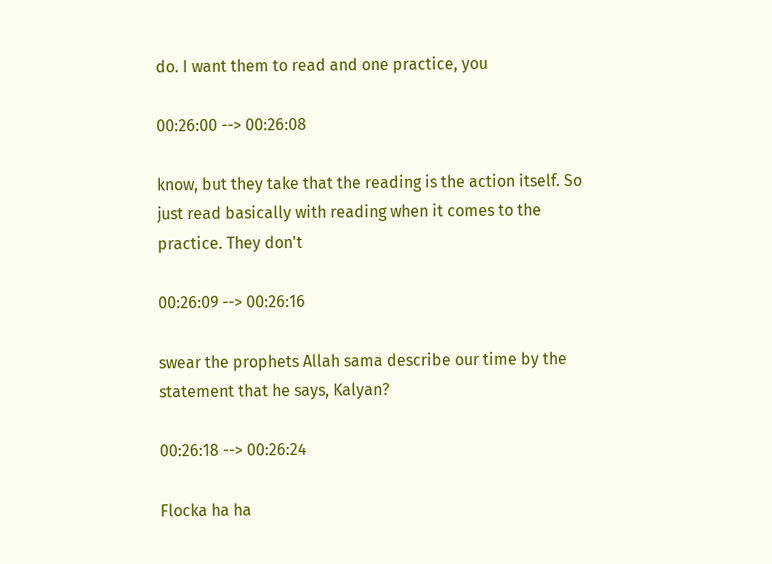do. I want them to read and one practice, you

00:26:00 --> 00:26:08

know, but they take that the reading is the action itself. So just read basically with reading when it comes to the practice. They don't

00:26:09 --> 00:26:16

swear the prophets Allah sama describe our time by the statement that he says, Kalyan?

00:26:18 --> 00:26:24

Flocka ha ha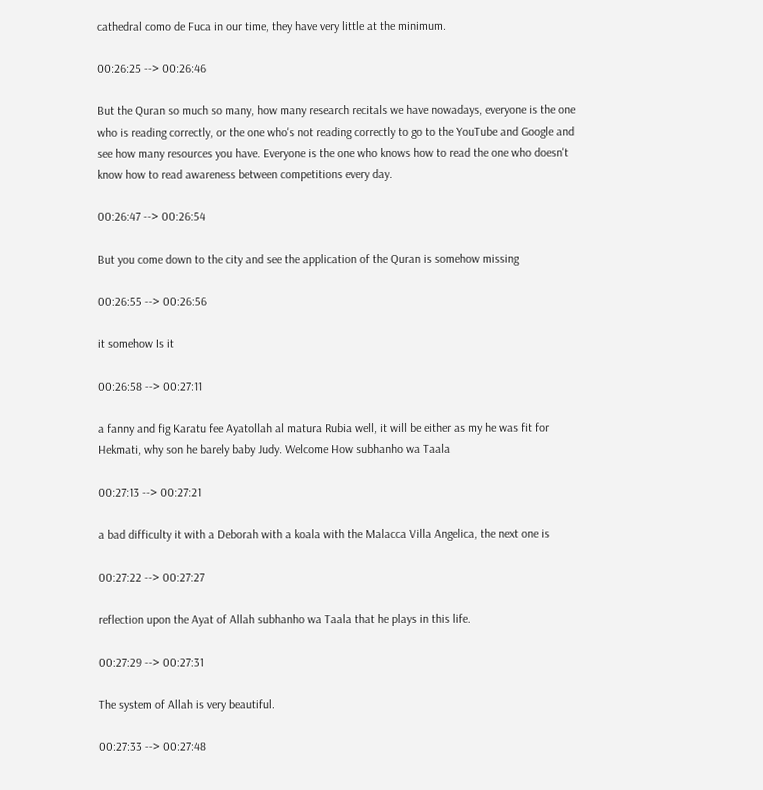cathedral como de Fuca in our time, they have very little at the minimum.

00:26:25 --> 00:26:46

But the Quran so much so many, how many research recitals we have nowadays, everyone is the one who is reading correctly, or the one who's not reading correctly to go to the YouTube and Google and see how many resources you have. Everyone is the one who knows how to read the one who doesn't know how to read awareness between competitions every day.

00:26:47 --> 00:26:54

But you come down to the city and see the application of the Quran is somehow missing

00:26:55 --> 00:26:56

it somehow Is it

00:26:58 --> 00:27:11

a fanny and fig Karatu fee Ayatollah al matura Rubia well, it will be either as my he was fit for Hekmati, why son he barely baby Judy. Welcome How subhanho wa Taala

00:27:13 --> 00:27:21

a bad difficulty it with a Deborah with a koala with the Malacca Villa Angelica, the next one is

00:27:22 --> 00:27:27

reflection upon the Ayat of Allah subhanho wa Taala that he plays in this life.

00:27:29 --> 00:27:31

The system of Allah is very beautiful.

00:27:33 --> 00:27:48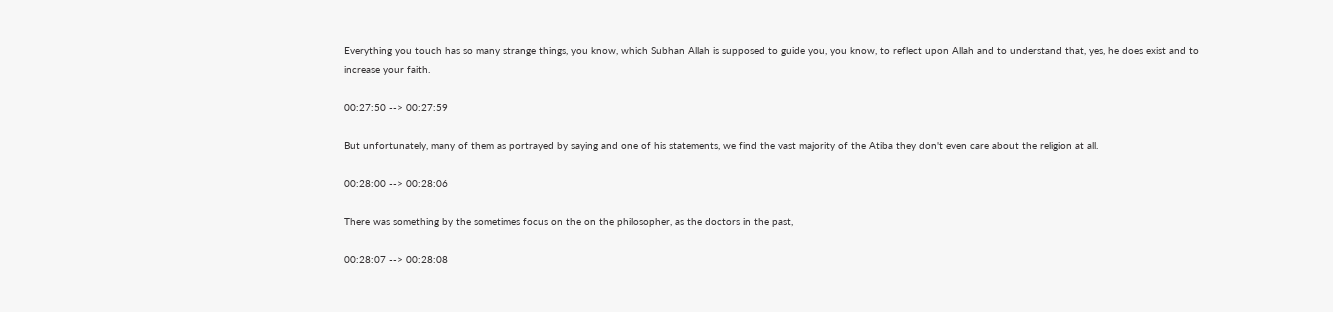Everything you touch has so many strange things, you know, which Subhan Allah is supposed to guide you, you know, to reflect upon Allah and to understand that, yes, he does exist and to increase your faith.

00:27:50 --> 00:27:59

But unfortunately, many of them as portrayed by saying and one of his statements, we find the vast majority of the Atiba they don't even care about the religion at all.

00:28:00 --> 00:28:06

There was something by the sometimes focus on the on the philosopher, as the doctors in the past,

00:28:07 --> 00:28:08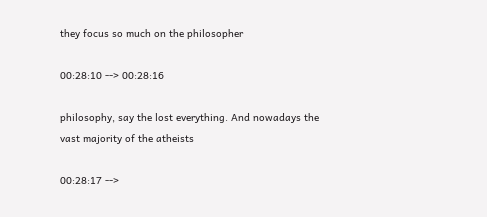they focus so much on the philosopher

00:28:10 --> 00:28:16

philosophy, say the lost everything. And nowadays the vast majority of the atheists

00:28:17 -->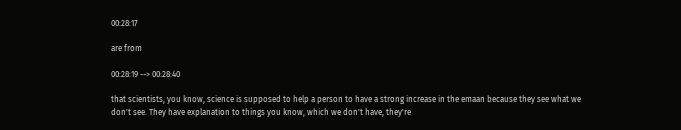00:28:17

are from

00:28:19 --> 00:28:40

that scientists, you know, science is supposed to help a person to have a strong increase in the emaan because they see what we don't see. They have explanation to things you know, which we don't have, they're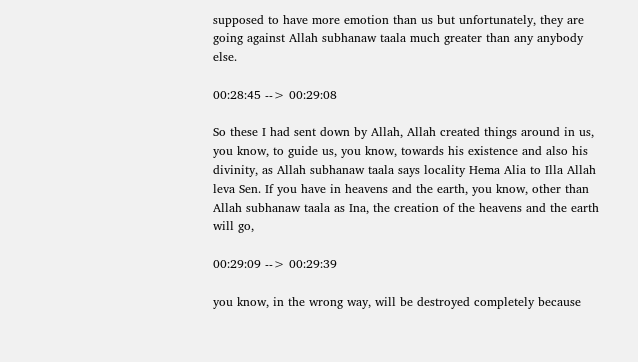supposed to have more emotion than us but unfortunately, they are going against Allah subhanaw taala much greater than any anybody else.

00:28:45 --> 00:29:08

So these I had sent down by Allah, Allah created things around in us, you know, to guide us, you know, towards his existence and also his divinity, as Allah subhanaw taala says locality Hema Alia to Illa Allah leva Sen. If you have in heavens and the earth, you know, other than Allah subhanaw taala as Ina, the creation of the heavens and the earth will go,

00:29:09 --> 00:29:39

you know, in the wrong way, will be destroyed completely because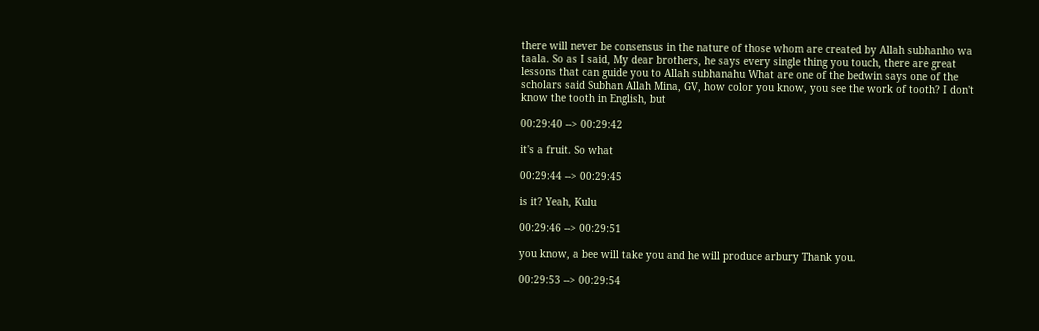there will never be consensus in the nature of those whom are created by Allah subhanho wa taala. So as I said, My dear brothers, he says every single thing you touch, there are great lessons that can guide you to Allah subhanahu What are one of the bedwin says one of the scholars said Subhan Allah Mina, GV, how color you know, you see the work of tooth? I don't know the tooth in English, but

00:29:40 --> 00:29:42

it's a fruit. So what

00:29:44 --> 00:29:45

is it? Yeah, Kulu

00:29:46 --> 00:29:51

you know, a bee will take you and he will produce arbury Thank you.

00:29:53 --> 00:29:54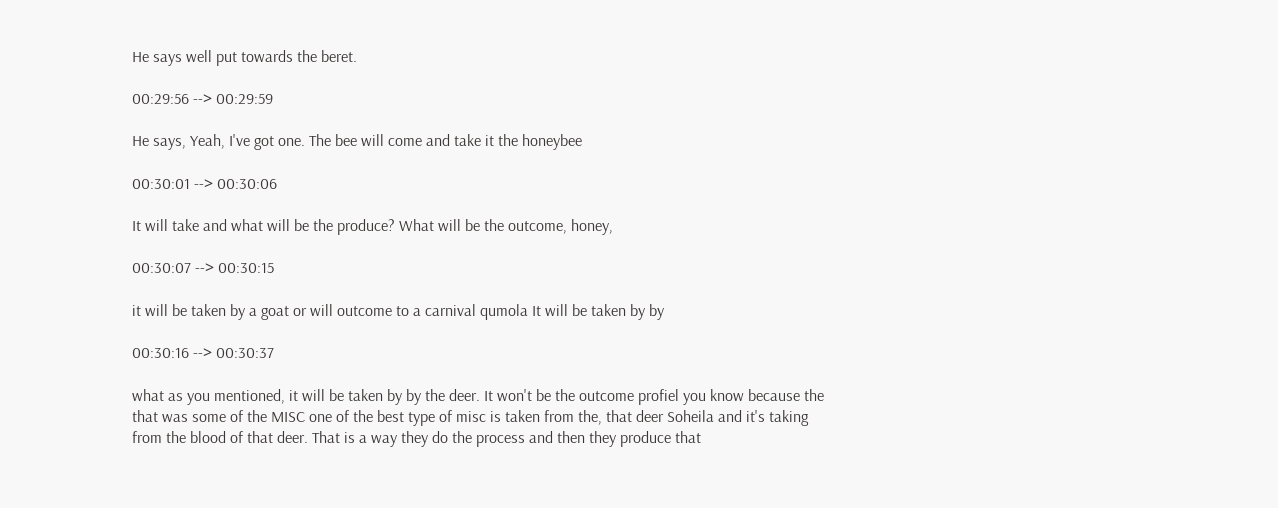He says well put towards the beret.

00:29:56 --> 00:29:59

He says, Yeah, I've got one. The bee will come and take it the honeybee

00:30:01 --> 00:30:06

It will take and what will be the produce? What will be the outcome, honey,

00:30:07 --> 00:30:15

it will be taken by a goat or will outcome to a carnival qumola It will be taken by by

00:30:16 --> 00:30:37

what as you mentioned, it will be taken by by the deer. It won't be the outcome profiel you know because the that was some of the MISC one of the best type of misc is taken from the, that deer Soheila and it's taking from the blood of that deer. That is a way they do the process and then they produce that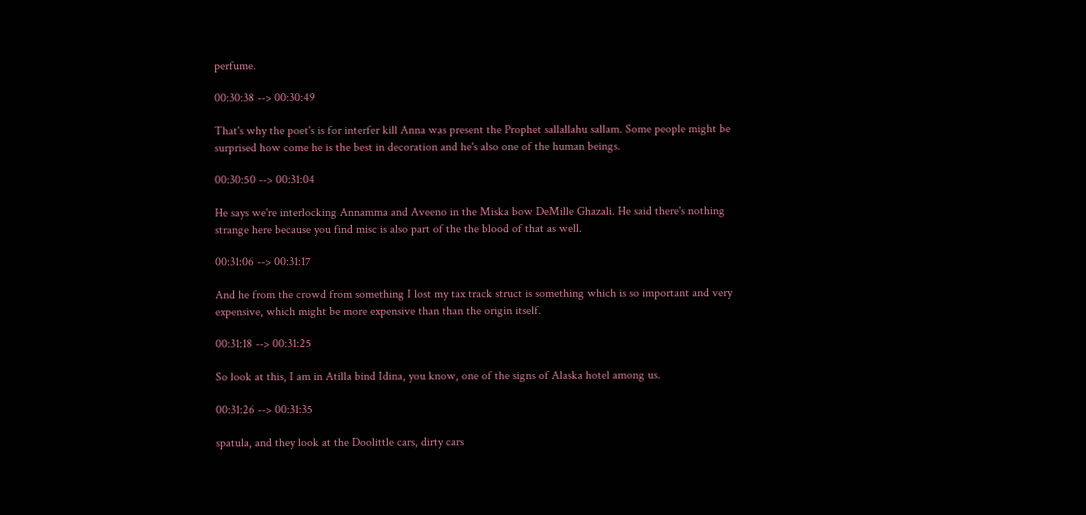perfume.

00:30:38 --> 00:30:49

That's why the poet's is for interfer kill Anna was present the Prophet sallallahu sallam. Some people might be surprised how come he is the best in decoration and he's also one of the human beings.

00:30:50 --> 00:31:04

He says we're interlocking Annamma and Aveeno in the Miska bow DeMille Ghazali. He said there's nothing strange here because you find misc is also part of the the blood of that as well.

00:31:06 --> 00:31:17

And he from the crowd from something I lost my tax track struct is something which is so important and very expensive, which might be more expensive than than the origin itself.

00:31:18 --> 00:31:25

So look at this, I am in Atilla bind Idina, you know, one of the signs of Alaska hotel among us.

00:31:26 --> 00:31:35

spatula, and they look at the Doolittle cars, dirty cars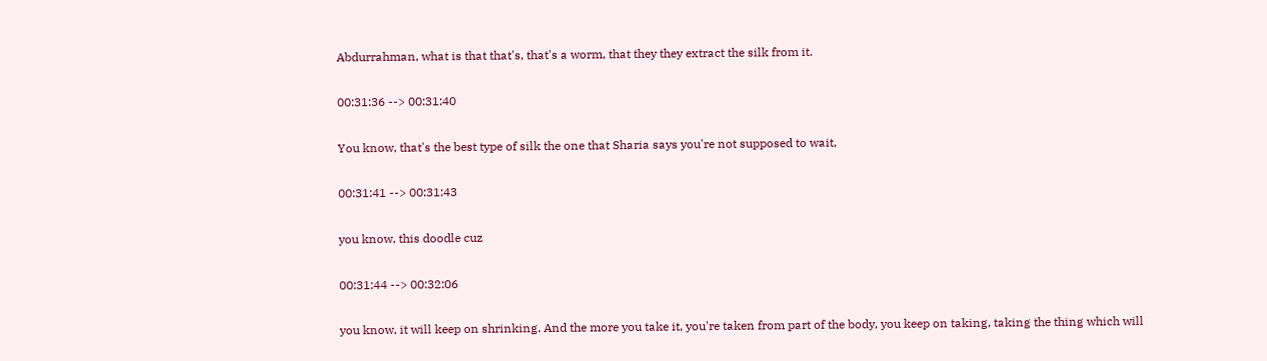Abdurrahman, what is that that's, that's a worm, that they they extract the silk from it.

00:31:36 --> 00:31:40

You know, that's the best type of silk the one that Sharia says you're not supposed to wait,

00:31:41 --> 00:31:43

you know, this doodle cuz

00:31:44 --> 00:32:06

you know, it will keep on shrinking. And the more you take it, you're taken from part of the body, you keep on taking, taking the thing which will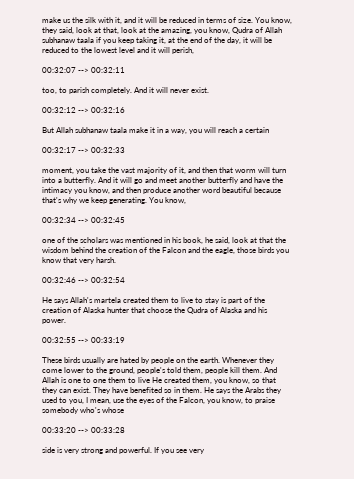make us the silk with it, and it will be reduced in terms of size. You know, they said, look at that, look at the amazing, you know, Qudra of Allah subhanaw taala if you keep taking it, at the end of the day, it will be reduced to the lowest level and it will perish,

00:32:07 --> 00:32:11

too, to parish completely. And it will never exist.

00:32:12 --> 00:32:16

But Allah subhanaw taala make it in a way, you will reach a certain

00:32:17 --> 00:32:33

moment, you take the vast majority of it, and then that worm will turn into a butterfly. And it will go and meet another butterfly and have the intimacy you know, and then produce another word beautiful because that's why we keep generating. You know,

00:32:34 --> 00:32:45

one of the scholars was mentioned in his book, he said, look at that the wisdom behind the creation of the Falcon and the eagle, those birds you know that very harsh.

00:32:46 --> 00:32:54

He says Allah's martela created them to live to stay is part of the creation of Alaska hunter that choose the Qudra of Alaska and his power.

00:32:55 --> 00:33:19

These birds usually are hated by people on the earth. Whenever they come lower to the ground, people's told them, people kill them. And Allah is one to one them to live He created them, you know, so that they can exist. They have benefited so in them. He says the Arabs they used to you, I mean, use the eyes of the Falcon, you know, to praise somebody who's whose

00:33:20 --> 00:33:28

side is very strong and powerful. If you see very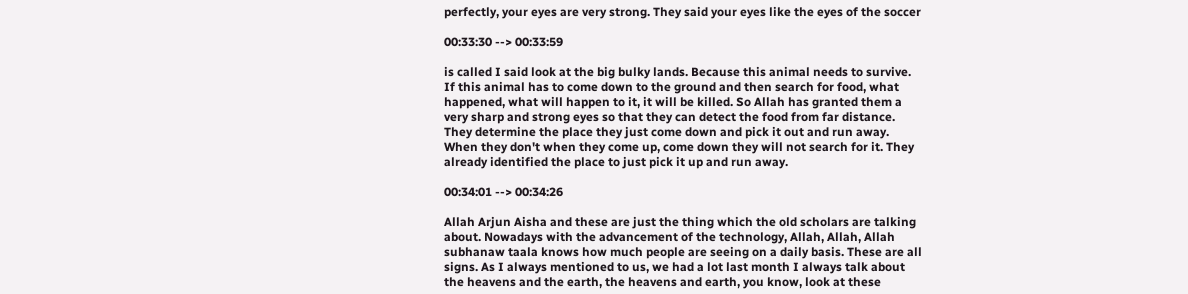perfectly, your eyes are very strong. They said your eyes like the eyes of the soccer

00:33:30 --> 00:33:59

is called I said look at the big bulky lands. Because this animal needs to survive. If this animal has to come down to the ground and then search for food, what happened, what will happen to it, it will be killed. So Allah has granted them a very sharp and strong eyes so that they can detect the food from far distance. They determine the place they just come down and pick it out and run away. When they don't when they come up, come down they will not search for it. They already identified the place to just pick it up and run away.

00:34:01 --> 00:34:26

Allah Arjun Aisha and these are just the thing which the old scholars are talking about. Nowadays with the advancement of the technology, Allah, Allah, Allah subhanaw taala knows how much people are seeing on a daily basis. These are all signs. As I always mentioned to us, we had a lot last month I always talk about the heavens and the earth, the heavens and earth, you know, look at these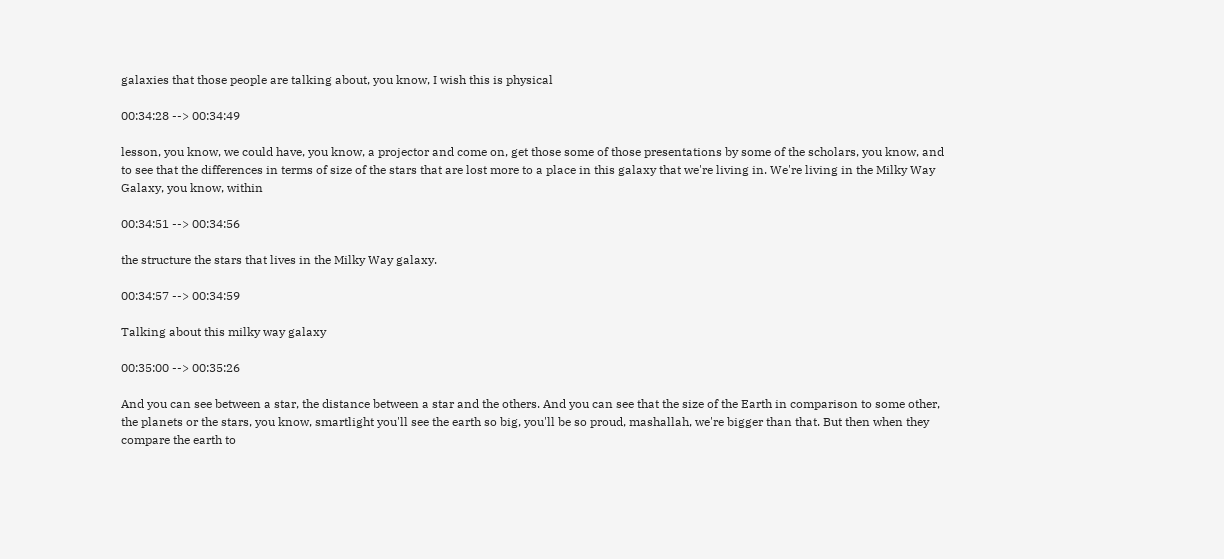galaxies that those people are talking about, you know, I wish this is physical

00:34:28 --> 00:34:49

lesson, you know, we could have, you know, a projector and come on, get those some of those presentations by some of the scholars, you know, and to see that the differences in terms of size of the stars that are lost more to a place in this galaxy that we're living in. We're living in the Milky Way Galaxy, you know, within

00:34:51 --> 00:34:56

the structure the stars that lives in the Milky Way galaxy.

00:34:57 --> 00:34:59

Talking about this milky way galaxy

00:35:00 --> 00:35:26

And you can see between a star, the distance between a star and the others. And you can see that the size of the Earth in comparison to some other, the planets or the stars, you know, smartlight you'll see the earth so big, you'll be so proud, mashallah, we're bigger than that. But then when they compare the earth to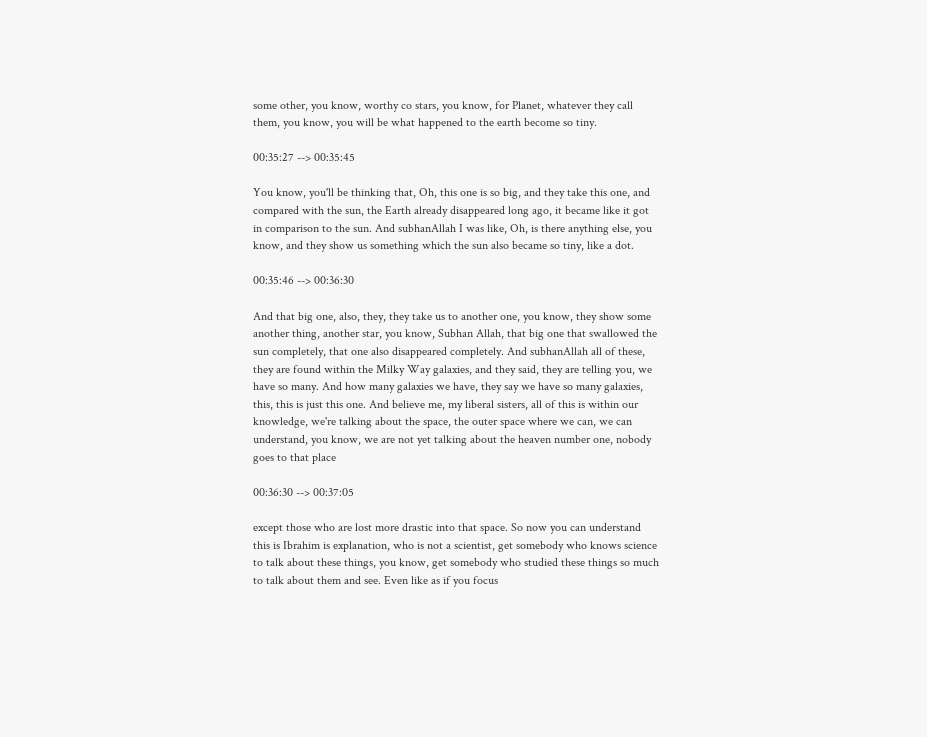some other, you know, worthy co stars, you know, for Planet, whatever they call them, you know, you will be what happened to the earth become so tiny.

00:35:27 --> 00:35:45

You know, you'll be thinking that, Oh, this one is so big, and they take this one, and compared with the sun, the Earth already disappeared long ago, it became like it got in comparison to the sun. And subhanAllah I was like, Oh, is there anything else, you know, and they show us something which the sun also became so tiny, like a dot.

00:35:46 --> 00:36:30

And that big one, also, they, they take us to another one, you know, they show some another thing, another star, you know, Subhan Allah, that big one that swallowed the sun completely, that one also disappeared completely. And subhanAllah all of these, they are found within the Milky Way galaxies, and they said, they are telling you, we have so many. And how many galaxies we have, they say we have so many galaxies, this, this is just this one. And believe me, my liberal sisters, all of this is within our knowledge, we're talking about the space, the outer space where we can, we can understand, you know, we are not yet talking about the heaven number one, nobody goes to that place

00:36:30 --> 00:37:05

except those who are lost more drastic into that space. So now you can understand this is Ibrahim is explanation, who is not a scientist, get somebody who knows science to talk about these things, you know, get somebody who studied these things so much to talk about them and see. Even like as if you focus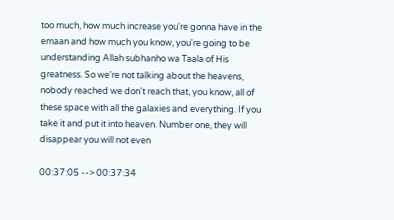too much, how much increase you're gonna have in the emaan and how much you know, you're going to be understanding Allah subhanho wa Taala of His greatness. So we're not talking about the heavens, nobody reached we don't reach that, you know, all of these space with all the galaxies and everything. If you take it and put it into heaven. Number one, they will disappear you will not even

00:37:05 --> 00:37:34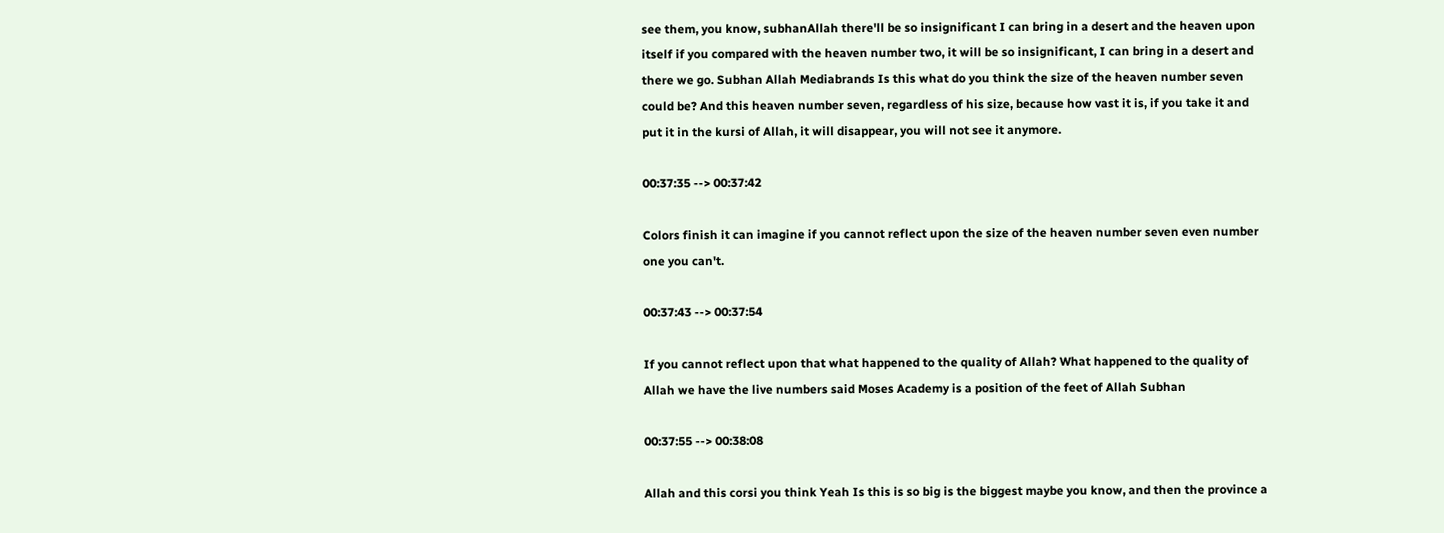see them, you know, subhanAllah there'll be so insignificant I can bring in a desert and the heaven upon itself if you compared with the heaven number two, it will be so insignificant, I can bring in a desert and there we go. Subhan Allah Mediabrands Is this what do you think the size of the heaven number seven could be? And this heaven number seven, regardless of his size, because how vast it is, if you take it and put it in the kursi of Allah, it will disappear, you will not see it anymore.

00:37:35 --> 00:37:42

Colors finish it can imagine if you cannot reflect upon the size of the heaven number seven even number one you can't.

00:37:43 --> 00:37:54

If you cannot reflect upon that what happened to the quality of Allah? What happened to the quality of Allah we have the live numbers said Moses Academy is a position of the feet of Allah Subhan

00:37:55 --> 00:38:08

Allah and this corsi you think Yeah Is this is so big is the biggest maybe you know, and then the province a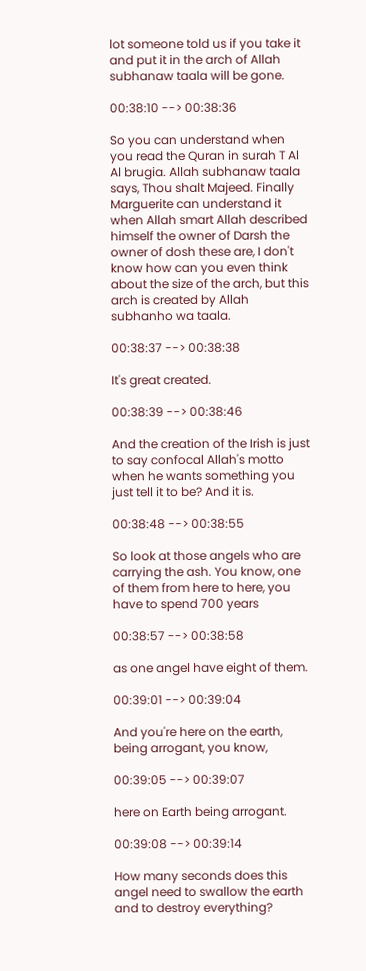lot someone told us if you take it and put it in the arch of Allah subhanaw taala will be gone.

00:38:10 --> 00:38:36

So you can understand when you read the Quran in surah T Al Al brugia. Allah subhanaw taala says, Thou shalt Majeed. Finally Marguerite can understand it when Allah smart Allah described himself the owner of Darsh the owner of dosh these are, I don't know how can you even think about the size of the arch, but this arch is created by Allah subhanho wa taala.

00:38:37 --> 00:38:38

It's great created.

00:38:39 --> 00:38:46

And the creation of the Irish is just to say confocal Allah's motto when he wants something you just tell it to be? And it is.

00:38:48 --> 00:38:55

So look at those angels who are carrying the ash. You know, one of them from here to here, you have to spend 700 years

00:38:57 --> 00:38:58

as one angel have eight of them.

00:39:01 --> 00:39:04

And you're here on the earth, being arrogant, you know,

00:39:05 --> 00:39:07

here on Earth being arrogant.

00:39:08 --> 00:39:14

How many seconds does this angel need to swallow the earth and to destroy everything?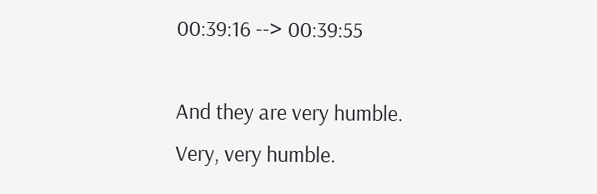00:39:16 --> 00:39:55

And they are very humble. Very, very humble.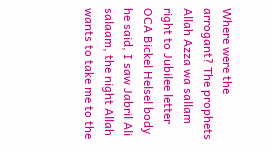Where were the arrogant? The prophets Allah Azza wa sallam right to Jubilee letter OCA Bickel Helsel body he said, I saw Jabril Ali salaam, the night Allah wants to take me to the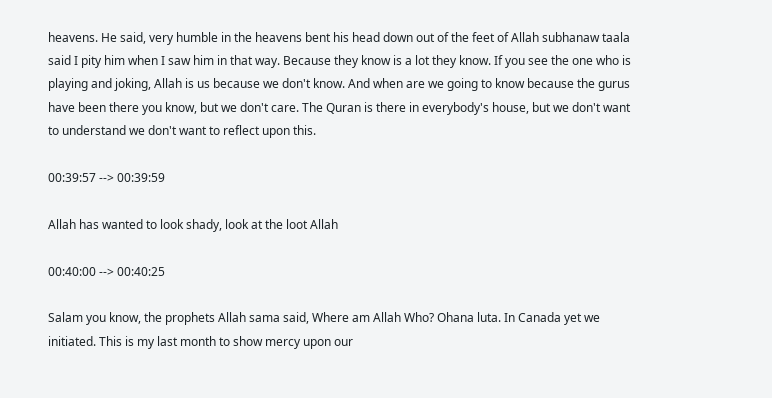heavens. He said, very humble in the heavens bent his head down out of the feet of Allah subhanaw taala said I pity him when I saw him in that way. Because they know is a lot they know. If you see the one who is playing and joking, Allah is us because we don't know. And when are we going to know because the gurus have been there you know, but we don't care. The Quran is there in everybody's house, but we don't want to understand we don't want to reflect upon this.

00:39:57 --> 00:39:59

Allah has wanted to look shady, look at the loot Allah

00:40:00 --> 00:40:25

Salam you know, the prophets Allah sama said, Where am Allah Who? Ohana luta. In Canada yet we initiated. This is my last month to show mercy upon our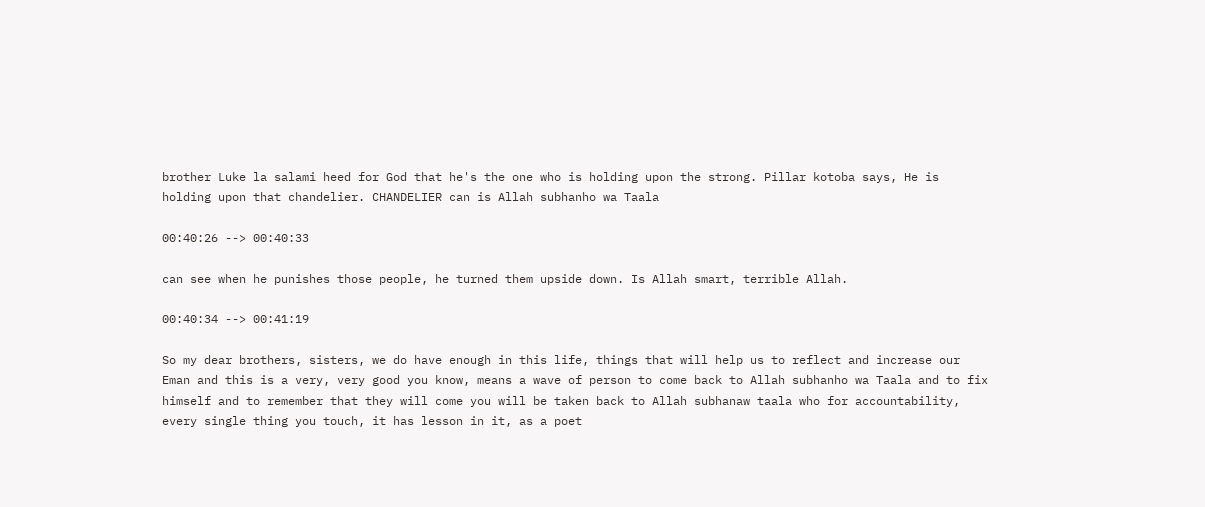brother Luke la salami heed for God that he's the one who is holding upon the strong. Pillar kotoba says, He is holding upon that chandelier. CHANDELIER can is Allah subhanho wa Taala

00:40:26 --> 00:40:33

can see when he punishes those people, he turned them upside down. Is Allah smart, terrible Allah.

00:40:34 --> 00:41:19

So my dear brothers, sisters, we do have enough in this life, things that will help us to reflect and increase our Eman and this is a very, very good you know, means a wave of person to come back to Allah subhanho wa Taala and to fix himself and to remember that they will come you will be taken back to Allah subhanaw taala who for accountability, every single thing you touch, it has lesson in it, as a poet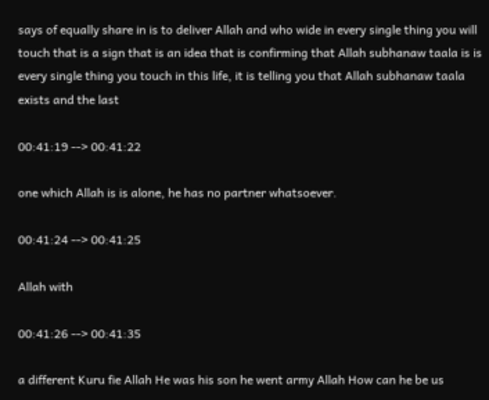says of equally share in is to deliver Allah and who wide in every single thing you will touch that is a sign that is an idea that is confirming that Allah subhanaw taala is is every single thing you touch in this life, it is telling you that Allah subhanaw taala exists and the last

00:41:19 --> 00:41:22

one which Allah is is alone, he has no partner whatsoever.

00:41:24 --> 00:41:25

Allah with

00:41:26 --> 00:41:35

a different Kuru fie Allah He was his son he went army Allah How can he be us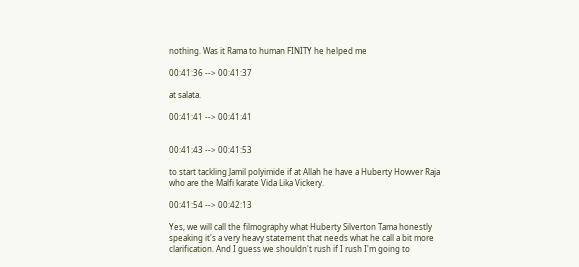nothing. Was it Rama to human FINITY he helped me

00:41:36 --> 00:41:37

at salata.

00:41:41 --> 00:41:41


00:41:43 --> 00:41:53

to start tackling Jamil polyimide if at Allah he have a Huberty Howver Raja who are the Malfi karate Vida Lika Vickery.

00:41:54 --> 00:42:13

Yes, we will call the filmography what Huberty Silverton Tama honestly speaking it's a very heavy statement that needs what he call a bit more clarification. And I guess we shouldn't rush if I rush I'm going to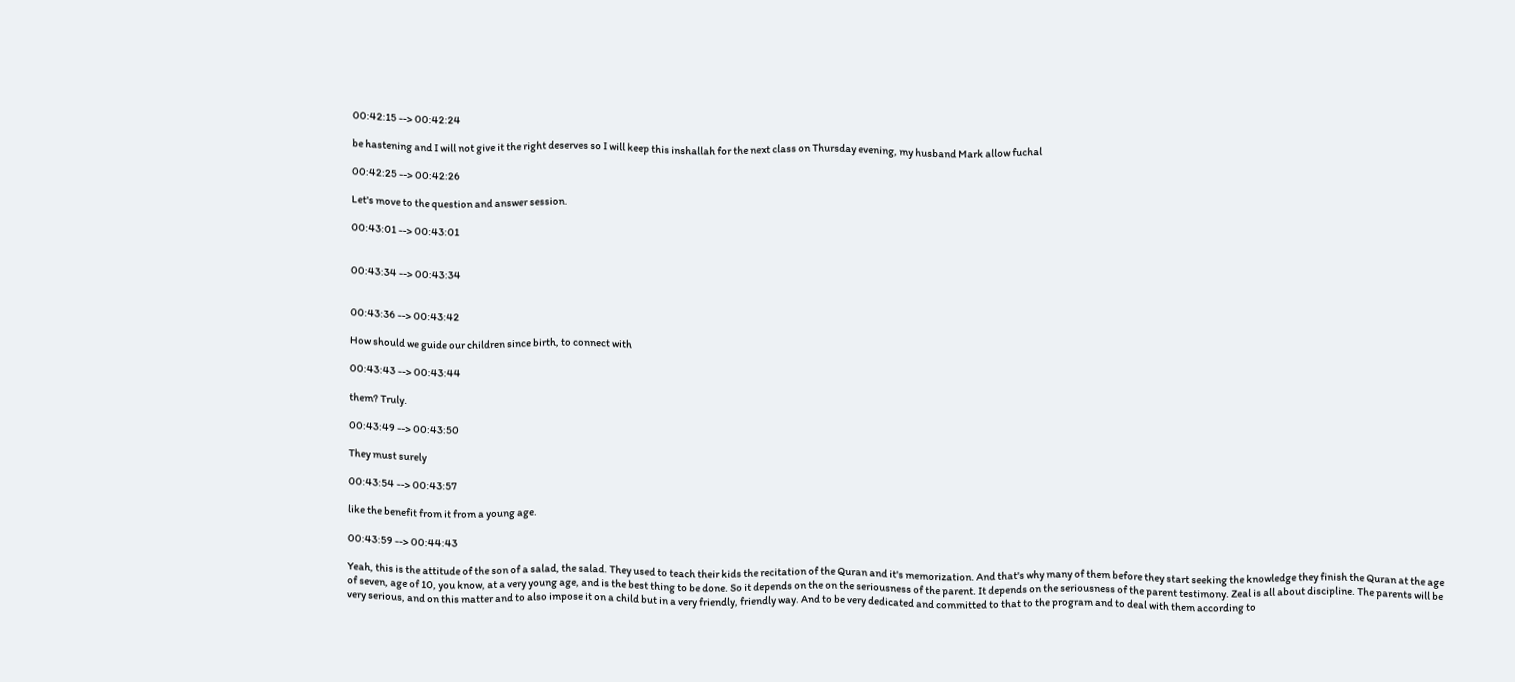00:42:15 --> 00:42:24

be hastening and I will not give it the right deserves so I will keep this inshallah for the next class on Thursday evening, my husband Mark allow fuchal

00:42:25 --> 00:42:26

Let's move to the question and answer session.

00:43:01 --> 00:43:01


00:43:34 --> 00:43:34


00:43:36 --> 00:43:42

How should we guide our children since birth, to connect with

00:43:43 --> 00:43:44

them? Truly.

00:43:49 --> 00:43:50

They must surely

00:43:54 --> 00:43:57

like the benefit from it from a young age.

00:43:59 --> 00:44:43

Yeah, this is the attitude of the son of a salad, the salad. They used to teach their kids the recitation of the Quran and it's memorization. And that's why many of them before they start seeking the knowledge they finish the Quran at the age of seven, age of 10, you know, at a very young age, and is the best thing to be done. So it depends on the on the seriousness of the parent. It depends on the seriousness of the parent testimony. Zeal is all about discipline. The parents will be very serious, and on this matter and to also impose it on a child but in a very friendly, friendly way. And to be very dedicated and committed to that to the program and to deal with them according to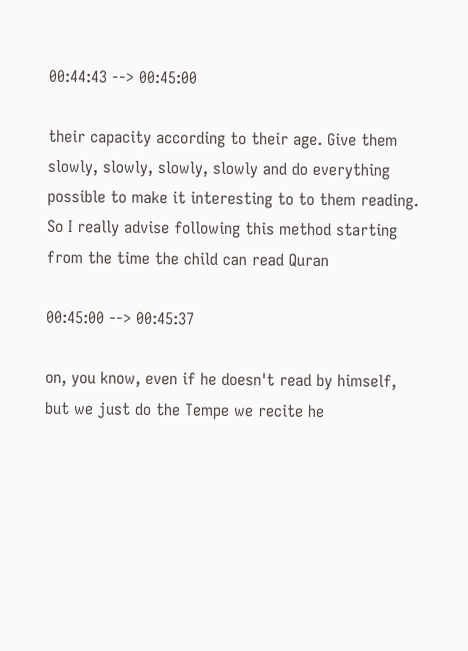00:44:43 --> 00:45:00

their capacity according to their age. Give them slowly, slowly, slowly, slowly and do everything possible to make it interesting to to them reading. So I really advise following this method starting from the time the child can read Quran

00:45:00 --> 00:45:37

on, you know, even if he doesn't read by himself, but we just do the Tempe we recite he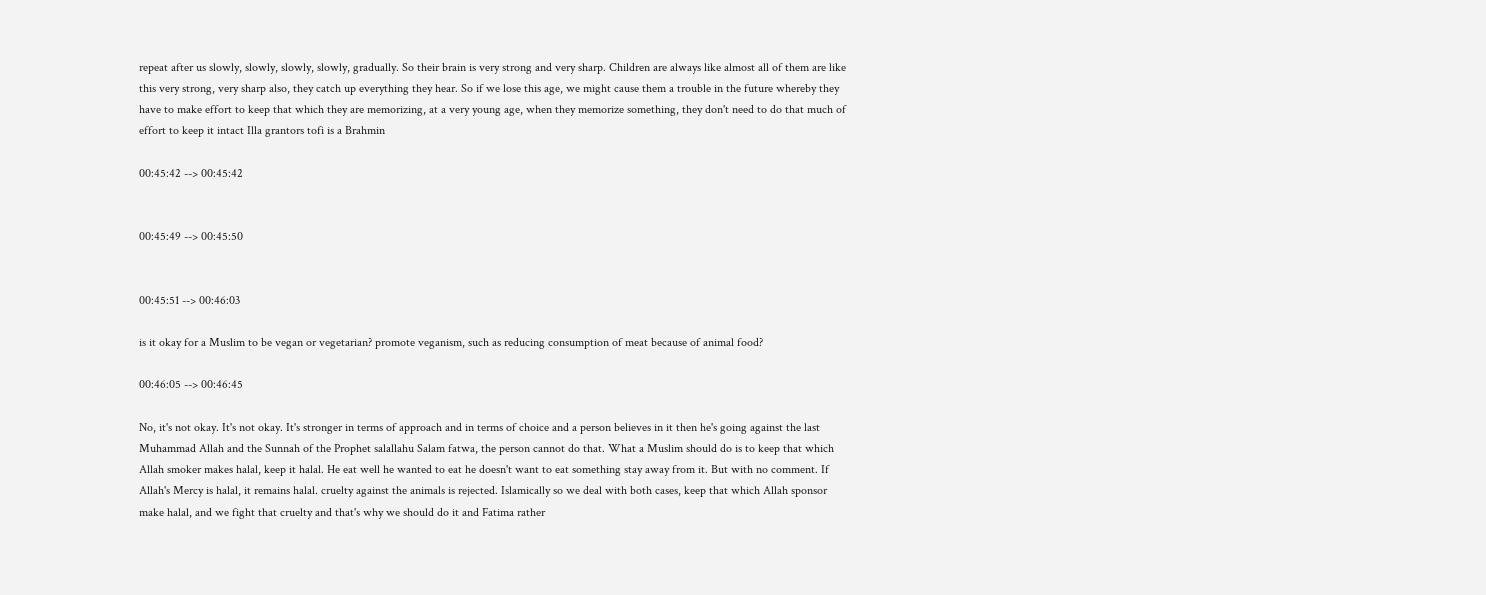repeat after us slowly, slowly, slowly, slowly, gradually. So their brain is very strong and very sharp. Children are always like almost all of them are like this very strong, very sharp also, they catch up everything they hear. So if we lose this age, we might cause them a trouble in the future whereby they have to make effort to keep that which they are memorizing, at a very young age, when they memorize something, they don't need to do that much of effort to keep it intact Illa grantors tofi is a Brahmin

00:45:42 --> 00:45:42


00:45:49 --> 00:45:50


00:45:51 --> 00:46:03

is it okay for a Muslim to be vegan or vegetarian? promote veganism, such as reducing consumption of meat because of animal food?

00:46:05 --> 00:46:45

No, it's not okay. It's not okay. It's stronger in terms of approach and in terms of choice and a person believes in it then he's going against the last Muhammad Allah and the Sunnah of the Prophet salallahu Salam fatwa, the person cannot do that. What a Muslim should do is to keep that which Allah smoker makes halal, keep it halal. He eat well he wanted to eat he doesn't want to eat something stay away from it. But with no comment. If Allah's Mercy is halal, it remains halal. cruelty against the animals is rejected. Islamically so we deal with both cases, keep that which Allah sponsor make halal, and we fight that cruelty and that's why we should do it and Fatima rather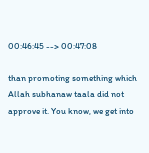00:46:45 --> 00:47:08

than promoting something which Allah subhanaw taala did not approve it. You know, we get into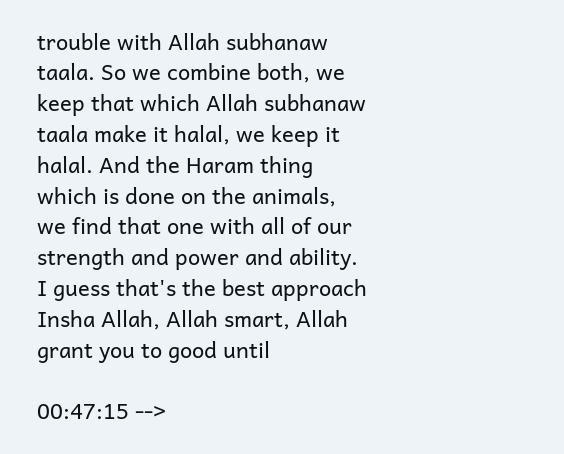trouble with Allah subhanaw taala. So we combine both, we keep that which Allah subhanaw taala make it halal, we keep it halal. And the Haram thing which is done on the animals, we find that one with all of our strength and power and ability. I guess that's the best approach Insha Allah, Allah smart, Allah grant you to good until

00:47:15 -->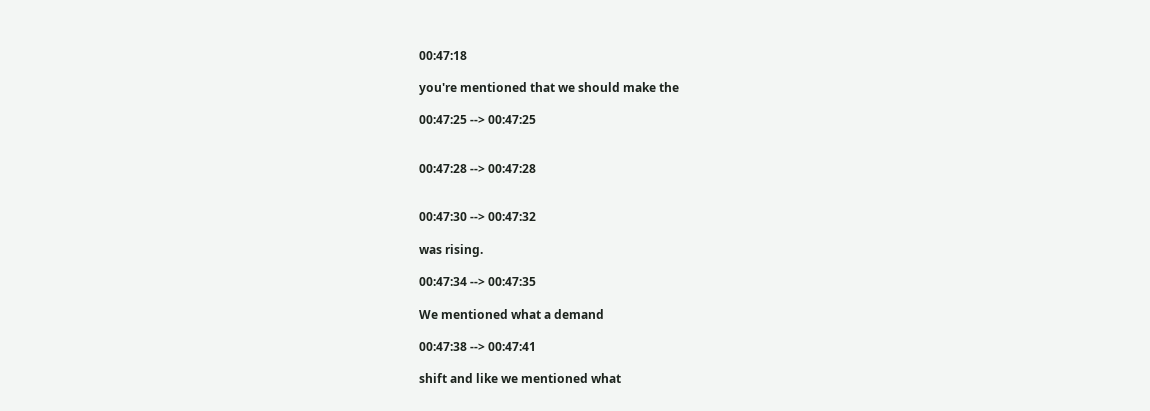00:47:18

you're mentioned that we should make the

00:47:25 --> 00:47:25


00:47:28 --> 00:47:28


00:47:30 --> 00:47:32

was rising.

00:47:34 --> 00:47:35

We mentioned what a demand

00:47:38 --> 00:47:41

shift and like we mentioned what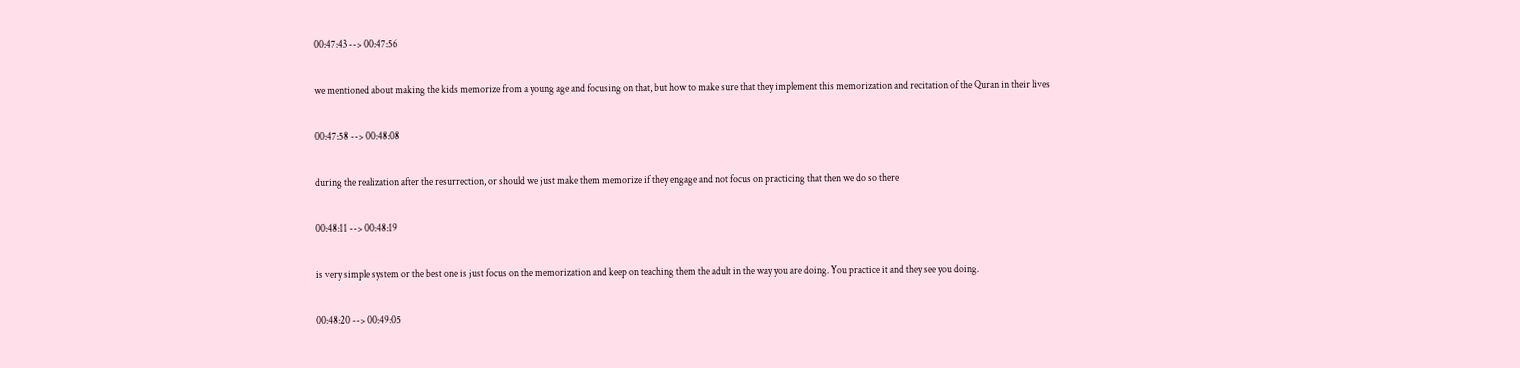00:47:43 --> 00:47:56

we mentioned about making the kids memorize from a young age and focusing on that, but how to make sure that they implement this memorization and recitation of the Quran in their lives

00:47:58 --> 00:48:08

during the realization after the resurrection, or should we just make them memorize if they engage and not focus on practicing that then we do so there

00:48:11 --> 00:48:19

is very simple system or the best one is just focus on the memorization and keep on teaching them the adult in the way you are doing. You practice it and they see you doing.

00:48:20 --> 00:49:05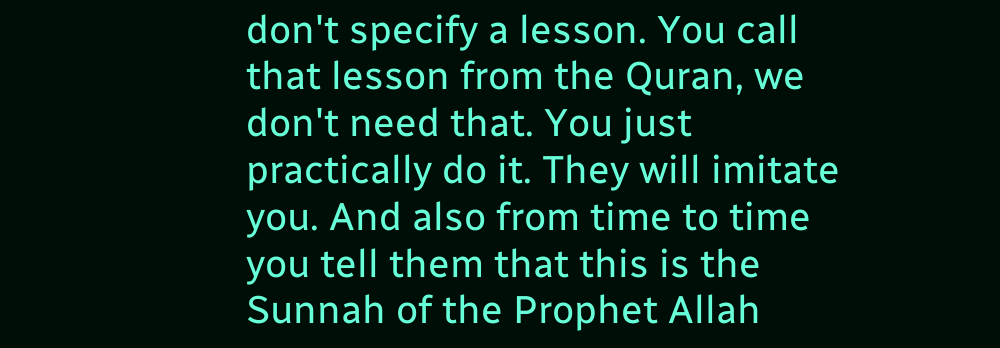don't specify a lesson. You call that lesson from the Quran, we don't need that. You just practically do it. They will imitate you. And also from time to time you tell them that this is the Sunnah of the Prophet Allah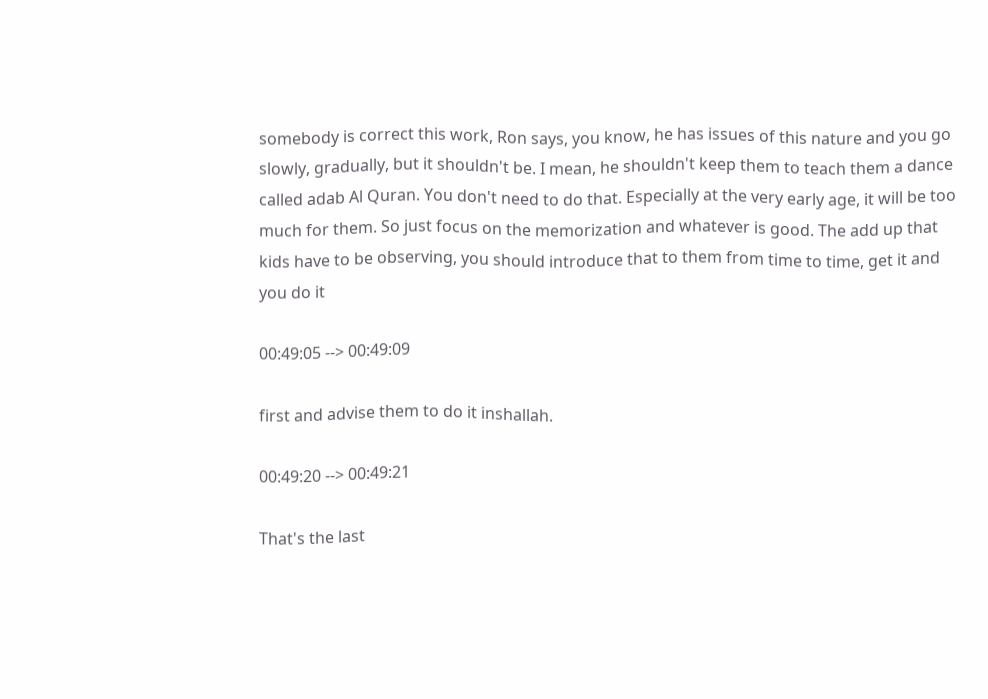somebody is correct this work, Ron says, you know, he has issues of this nature and you go slowly, gradually, but it shouldn't be. I mean, he shouldn't keep them to teach them a dance called adab Al Quran. You don't need to do that. Especially at the very early age, it will be too much for them. So just focus on the memorization and whatever is good. The add up that kids have to be observing, you should introduce that to them from time to time, get it and you do it

00:49:05 --> 00:49:09

first and advise them to do it inshallah.

00:49:20 --> 00:49:21

That's the last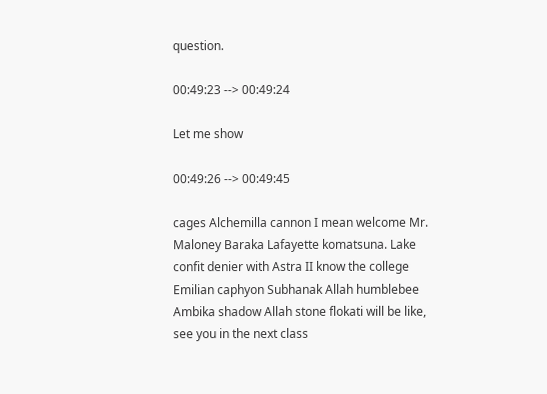question.

00:49:23 --> 00:49:24

Let me show

00:49:26 --> 00:49:45

cages Alchemilla cannon I mean welcome Mr. Maloney Baraka Lafayette komatsuna. Lake confit denier with Astra II know the college Emilian caphyon Subhanak Allah humblebee Ambika shadow Allah stone flokati will be like, see you in the next class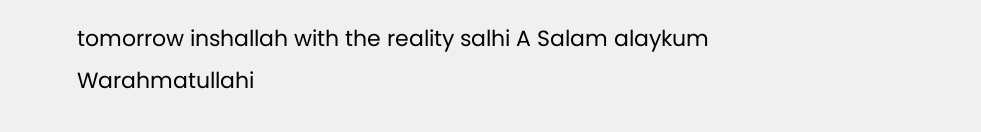tomorrow inshallah with the reality salhi A Salam alaykum Warahmatullahi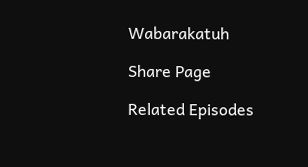Wabarakatuh

Share Page

Related Episodes